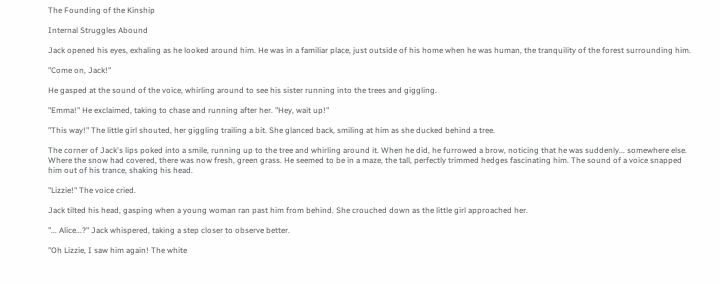The Founding of the Kinship

Internal Struggles Abound

Jack opened his eyes, exhaling as he looked around him. He was in a familiar place, just outside of his home when he was human, the tranquility of the forest surrounding him.

"Come on, Jack!"

He gasped at the sound of the voice, whirling around to see his sister running into the trees and giggling.

"Emma!" He exclaimed, taking to chase and running after her. "Hey, wait up!"

"This way!" The little girl shouted, her giggling trailing a bit. She glanced back, smiling at him as she ducked behind a tree.

The corner of Jack's lips poked into a smile, running up to the tree and whirling around it. When he did, he furrowed a brow, noticing that he was suddenly... somewhere else. Where the snow had covered, there was now fresh, green grass. He seemed to be in a maze, the tall, perfectly trimmed hedges fascinating him. The sound of a voice snapped him out of his trance, shaking his head.

"Lizzie!" The voice cried.

Jack tilted his head, gasping when a young woman ran past him from behind. She crouched down as the little girl approached her.

"... Alice...?" Jack whispered, taking a step closer to observe better.

"Oh Lizzie, I saw him again! The white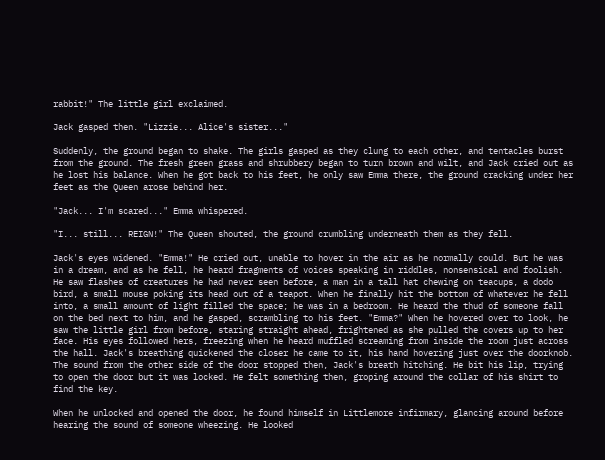rabbit!" The little girl exclaimed.

Jack gasped then. "Lizzie... Alice's sister..."

Suddenly, the ground began to shake. The girls gasped as they clung to each other, and tentacles burst from the ground. The fresh green grass and shrubbery began to turn brown and wilt, and Jack cried out as he lost his balance. When he got back to his feet, he only saw Emma there, the ground cracking under her feet as the Queen arose behind her.

"Jack... I'm scared..." Emma whispered.

"I... still... REIGN!" The Queen shouted, the ground crumbling underneath them as they fell.

Jack's eyes widened. "Emma!" He cried out, unable to hover in the air as he normally could. But he was in a dream, and as he fell, he heard fragments of voices speaking in riddles, nonsensical and foolish. He saw flashes of creatures he had never seen before, a man in a tall hat chewing on teacups, a dodo bird, a small mouse poking its head out of a teapot. When he finally hit the bottom of whatever he fell into, a small amount of light filled the space; he was in a bedroom. He heard the thud of someone fall on the bed next to him, and he gasped, scrambling to his feet. "Emma?" When he hovered over to look, he saw the little girl from before, staring straight ahead, frightened as she pulled the covers up to her face. His eyes followed hers, freezing when he heard muffled screaming from inside the room just across the hall. Jack's breathing quickened the closer he came to it, his hand hovering just over the doorknob. The sound from the other side of the door stopped then, Jack's breath hitching. He bit his lip, trying to open the door but it was locked. He felt something then, groping around the collar of his shirt to find the key.

When he unlocked and opened the door, he found himself in Littlemore infirmary, glancing around before hearing the sound of someone wheezing. He looked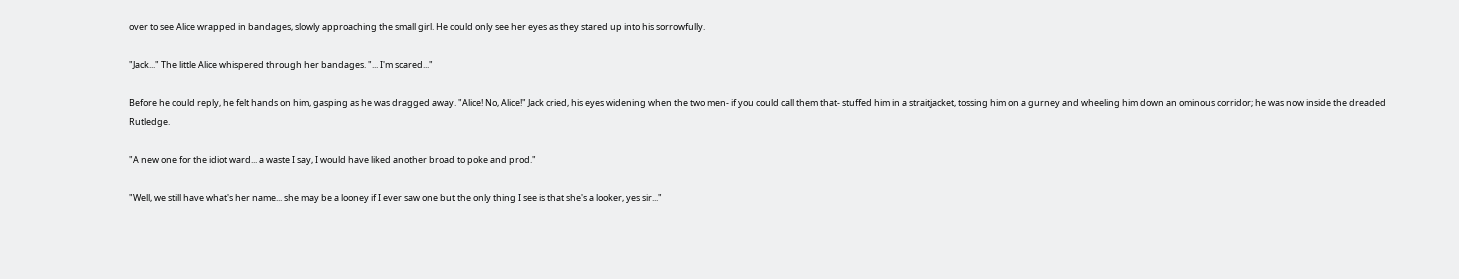over to see Alice wrapped in bandages, slowly approaching the small girl. He could only see her eyes as they stared up into his sorrowfully.

"Jack..." The little Alice whispered through her bandages. "... I'm scared..."

Before he could reply, he felt hands on him, gasping as he was dragged away. "Alice! No, Alice!" Jack cried, his eyes widening when the two men- if you could call them that- stuffed him in a straitjacket, tossing him on a gurney and wheeling him down an ominous corridor; he was now inside the dreaded Rutledge.

"A new one for the idiot ward... a waste I say, I would have liked another broad to poke and prod."

"Well, we still have what's her name... she may be a looney if I ever saw one but the only thing I see is that she's a looker, yes sir..."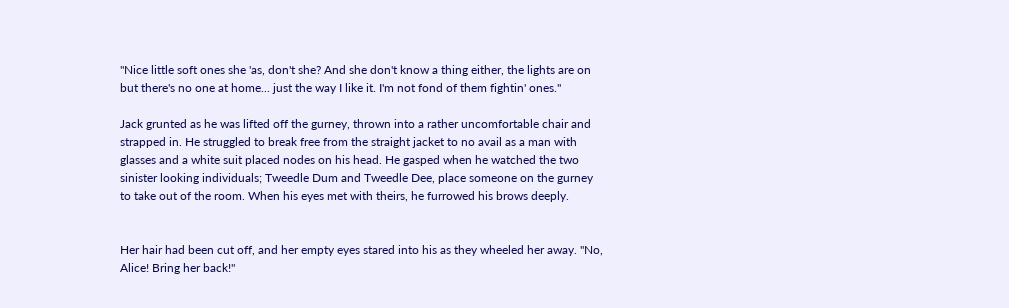"Nice little soft ones she 'as, don't she? And she don't know a thing either, the lights are on but there's no one at home... just the way I like it. I'm not fond of them fightin' ones."

Jack grunted as he was lifted off the gurney, thrown into a rather uncomfortable chair and strapped in. He struggled to break free from the straight jacket to no avail as a man with glasses and a white suit placed nodes on his head. He gasped when he watched the two sinister looking individuals; Tweedle Dum and Tweedle Dee, place someone on the gurney to take out of the room. When his eyes met with theirs, he furrowed his brows deeply.


Her hair had been cut off, and her empty eyes stared into his as they wheeled her away. "No, Alice! Bring her back!"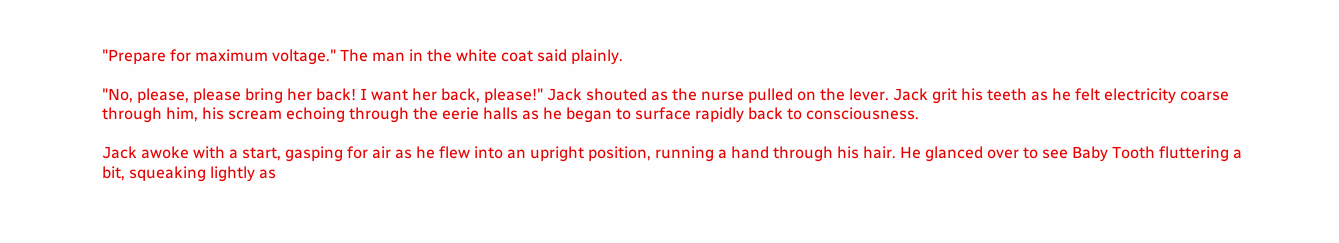"Prepare for maximum voltage." The man in the white coat said plainly.

"No, please, please bring her back! I want her back, please!" Jack shouted as the nurse pulled on the lever. Jack grit his teeth as he felt electricity coarse through him, his scream echoing through the eerie halls as he began to surface rapidly back to consciousness.

Jack awoke with a start, gasping for air as he flew into an upright position, running a hand through his hair. He glanced over to see Baby Tooth fluttering a bit, squeaking lightly as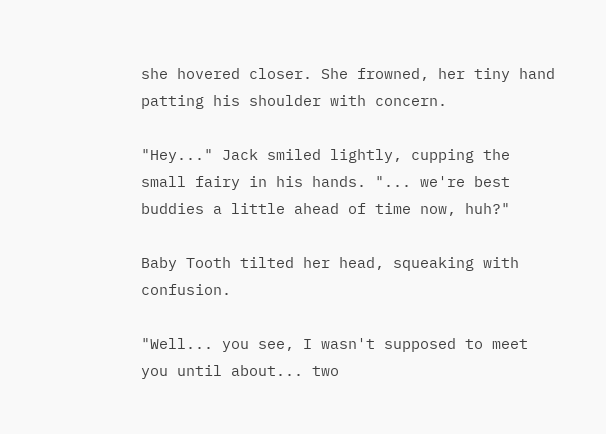she hovered closer. She frowned, her tiny hand patting his shoulder with concern.

"Hey..." Jack smiled lightly, cupping the small fairy in his hands. "... we're best buddies a little ahead of time now, huh?"

Baby Tooth tilted her head, squeaking with confusion.

"Well... you see, I wasn't supposed to meet you until about... two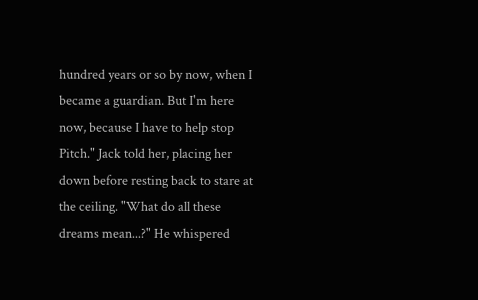hundred years or so by now, when I became a guardian. But I'm here now, because I have to help stop Pitch." Jack told her, placing her down before resting back to stare at the ceiling. "What do all these dreams mean...?" He whispered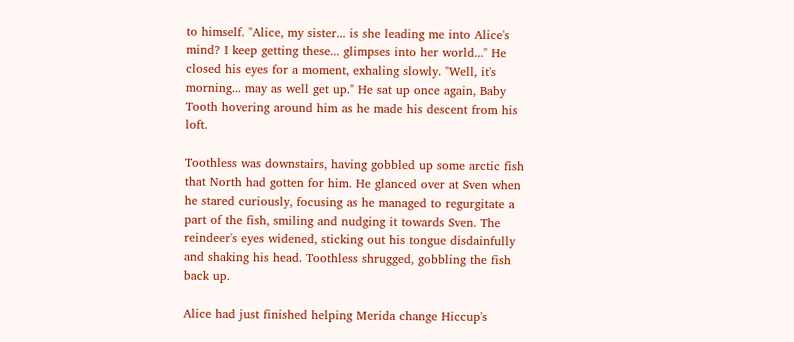to himself. "Alice, my sister... is she leading me into Alice's mind? I keep getting these... glimpses into her world..." He closed his eyes for a moment, exhaling slowly. "Well, it's morning... may as well get up." He sat up once again, Baby Tooth hovering around him as he made his descent from his loft.

Toothless was downstairs, having gobbled up some arctic fish that North had gotten for him. He glanced over at Sven when he stared curiously, focusing as he managed to regurgitate a part of the fish, smiling and nudging it towards Sven. The reindeer's eyes widened, sticking out his tongue disdainfully and shaking his head. Toothless shrugged, gobbling the fish back up.

Alice had just finished helping Merida change Hiccup's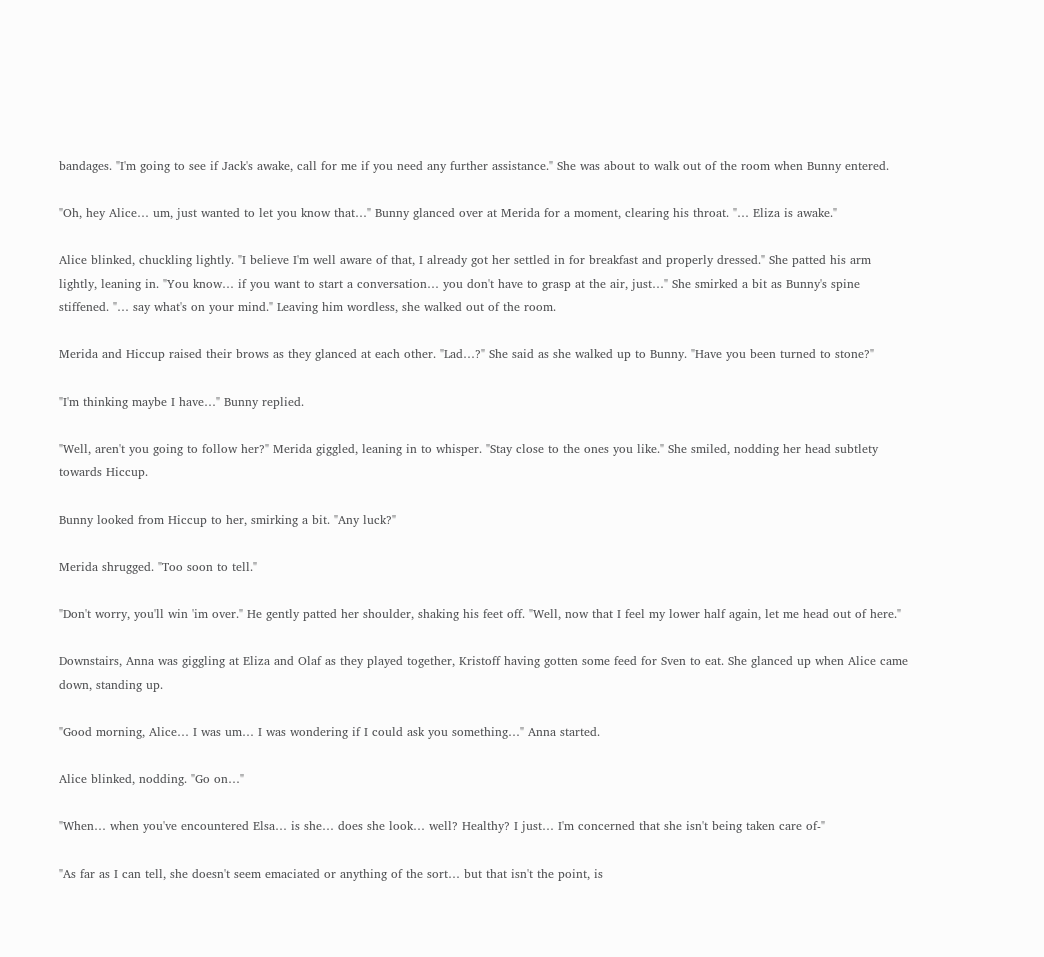bandages. "I'm going to see if Jack's awake, call for me if you need any further assistance." She was about to walk out of the room when Bunny entered.

"Oh, hey Alice… um, just wanted to let you know that…" Bunny glanced over at Merida for a moment, clearing his throat. "… Eliza is awake."

Alice blinked, chuckling lightly. "I believe I'm well aware of that, I already got her settled in for breakfast and properly dressed." She patted his arm lightly, leaning in. "You know… if you want to start a conversation… you don't have to grasp at the air, just…" She smirked a bit as Bunny's spine stiffened. "… say what's on your mind." Leaving him wordless, she walked out of the room.

Merida and Hiccup raised their brows as they glanced at each other. "Lad…?" She said as she walked up to Bunny. "Have you been turned to stone?"

"I'm thinking maybe I have…" Bunny replied.

"Well, aren't you going to follow her?" Merida giggled, leaning in to whisper. "Stay close to the ones you like." She smiled, nodding her head subtlety towards Hiccup.

Bunny looked from Hiccup to her, smirking a bit. "Any luck?"

Merida shrugged. "Too soon to tell."

"Don't worry, you'll win 'im over." He gently patted her shoulder, shaking his feet off. "Well, now that I feel my lower half again, let me head out of here."

Downstairs, Anna was giggling at Eliza and Olaf as they played together, Kristoff having gotten some feed for Sven to eat. She glanced up when Alice came down, standing up.

"Good morning, Alice… I was um… I was wondering if I could ask you something…" Anna started.

Alice blinked, nodding. "Go on…"

"When… when you've encountered Elsa… is she… does she look… well? Healthy? I just… I'm concerned that she isn't being taken care of-"

"As far as I can tell, she doesn't seem emaciated or anything of the sort… but that isn't the point, is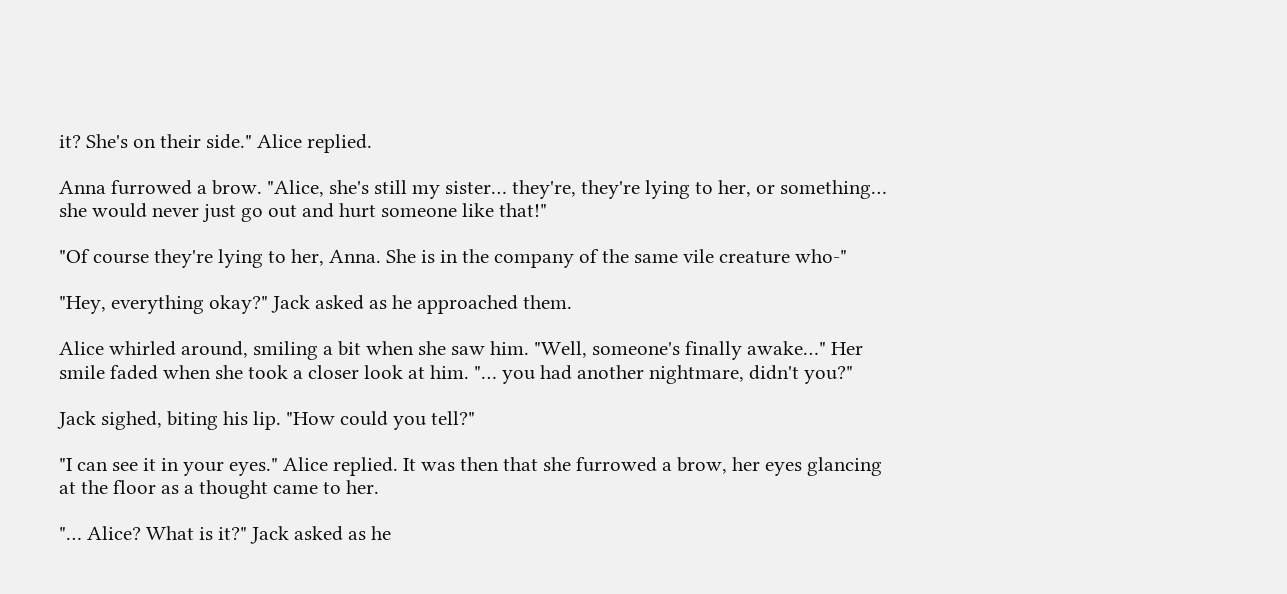it? She's on their side." Alice replied.

Anna furrowed a brow. "Alice, she's still my sister… they're, they're lying to her, or something… she would never just go out and hurt someone like that!"

"Of course they're lying to her, Anna. She is in the company of the same vile creature who-"

"Hey, everything okay?" Jack asked as he approached them.

Alice whirled around, smiling a bit when she saw him. "Well, someone's finally awake…" Her smile faded when she took a closer look at him. "… you had another nightmare, didn't you?"

Jack sighed, biting his lip. "How could you tell?"

"I can see it in your eyes." Alice replied. It was then that she furrowed a brow, her eyes glancing at the floor as a thought came to her.

"… Alice? What is it?" Jack asked as he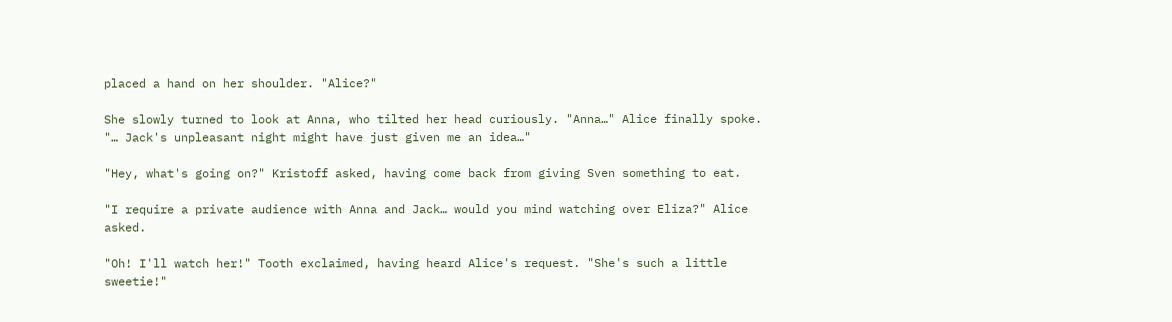placed a hand on her shoulder. "Alice?"

She slowly turned to look at Anna, who tilted her head curiously. "Anna…" Alice finally spoke. "… Jack's unpleasant night might have just given me an idea…"

"Hey, what's going on?" Kristoff asked, having come back from giving Sven something to eat.

"I require a private audience with Anna and Jack… would you mind watching over Eliza?" Alice asked.

"Oh! I'll watch her!" Tooth exclaimed, having heard Alice's request. "She's such a little sweetie!"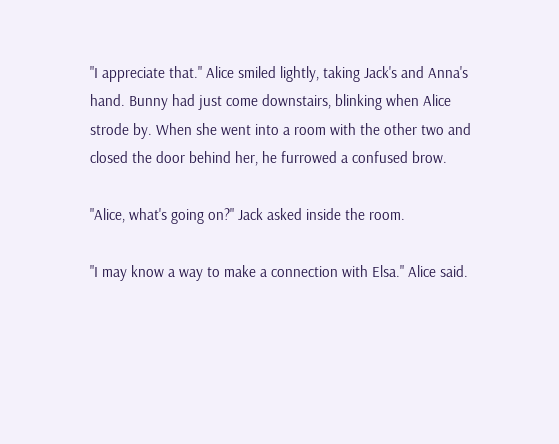"I appreciate that." Alice smiled lightly, taking Jack's and Anna's hand. Bunny had just come downstairs, blinking when Alice strode by. When she went into a room with the other two and closed the door behind her, he furrowed a confused brow.

"Alice, what's going on?" Jack asked inside the room.

"I may know a way to make a connection with Elsa." Alice said.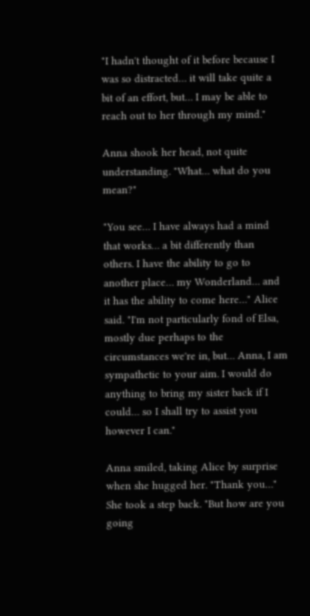"I hadn't thought of it before because I was so distracted… it will take quite a bit of an effort, but… I may be able to reach out to her through my mind."

Anna shook her head, not quite understanding. "What… what do you mean?"

"You see… I have always had a mind that works… a bit differently than others. I have the ability to go to another place… my Wonderland… and it has the ability to come here…" Alice said. "I'm not particularly fond of Elsa, mostly due perhaps to the circumstances we're in, but… Anna, I am sympathetic to your aim. I would do anything to bring my sister back if I could… so I shall try to assist you however I can."

Anna smiled, taking Alice by surprise when she hugged her. "Thank you…" She took a step back. "But how are you going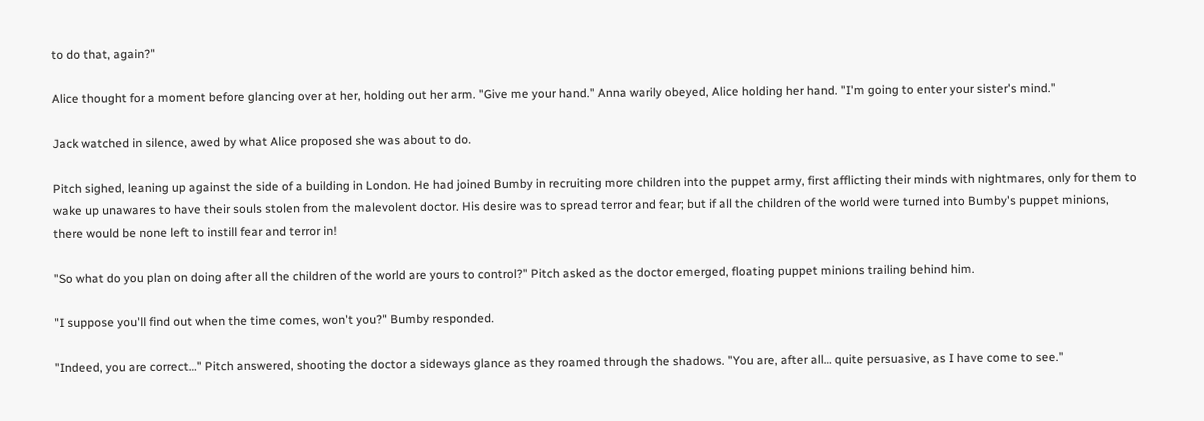to do that, again?"

Alice thought for a moment before glancing over at her, holding out her arm. "Give me your hand." Anna warily obeyed, Alice holding her hand. "I'm going to enter your sister's mind."

Jack watched in silence, awed by what Alice proposed she was about to do.

Pitch sighed, leaning up against the side of a building in London. He had joined Bumby in recruiting more children into the puppet army, first afflicting their minds with nightmares, only for them to wake up unawares to have their souls stolen from the malevolent doctor. His desire was to spread terror and fear; but if all the children of the world were turned into Bumby's puppet minions, there would be none left to instill fear and terror in!

"So what do you plan on doing after all the children of the world are yours to control?" Pitch asked as the doctor emerged, floating puppet minions trailing behind him.

"I suppose you'll find out when the time comes, won't you?" Bumby responded.

"Indeed, you are correct…" Pitch answered, shooting the doctor a sideways glance as they roamed through the shadows. "You are, after all… quite persuasive, as I have come to see."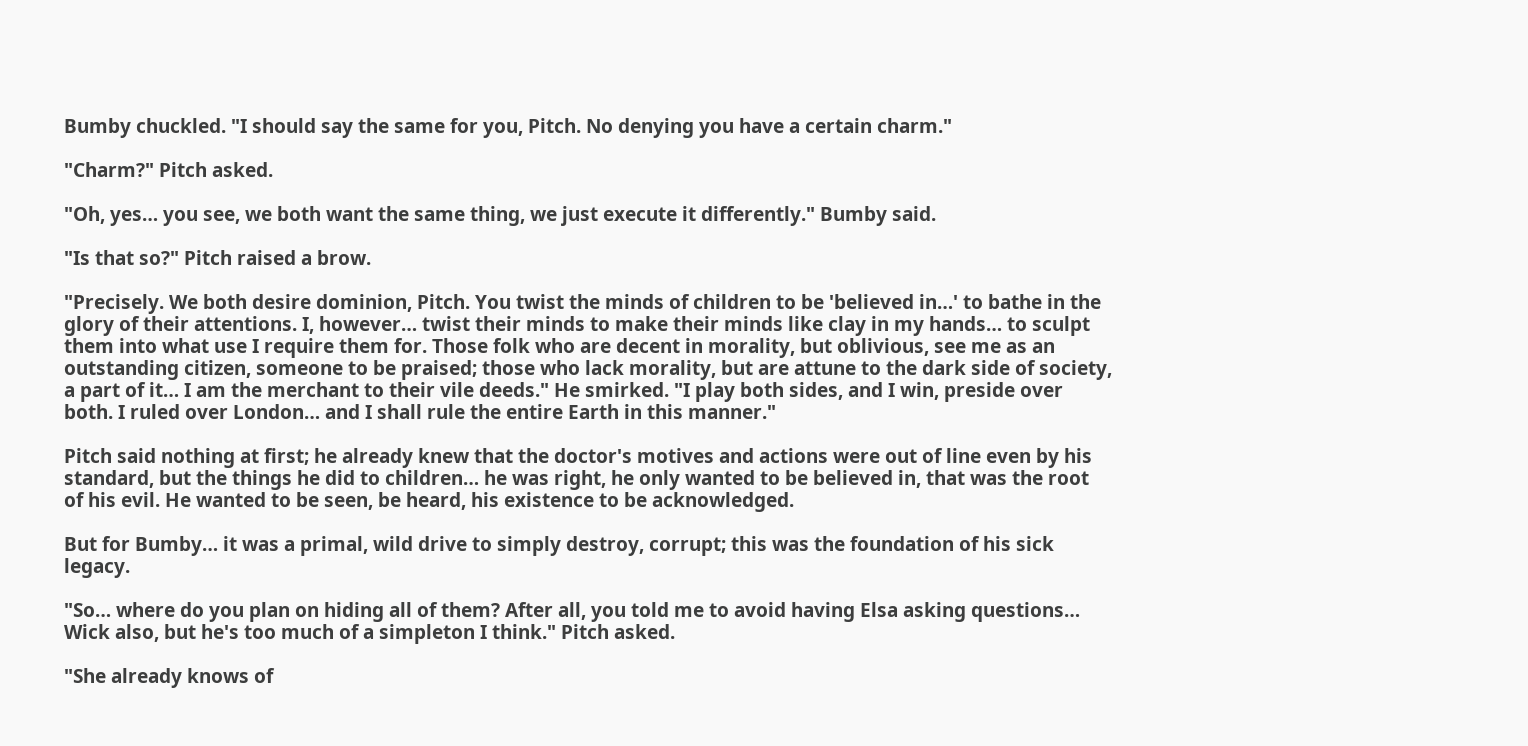Bumby chuckled. "I should say the same for you, Pitch. No denying you have a certain charm."

"Charm?" Pitch asked.

"Oh, yes… you see, we both want the same thing, we just execute it differently." Bumby said.

"Is that so?" Pitch raised a brow.

"Precisely. We both desire dominion, Pitch. You twist the minds of children to be 'believed in…' to bathe in the glory of their attentions. I, however… twist their minds to make their minds like clay in my hands… to sculpt them into what use I require them for. Those folk who are decent in morality, but oblivious, see me as an outstanding citizen, someone to be praised; those who lack morality, but are attune to the dark side of society, a part of it… I am the merchant to their vile deeds." He smirked. "I play both sides, and I win, preside over both. I ruled over London… and I shall rule the entire Earth in this manner."

Pitch said nothing at first; he already knew that the doctor's motives and actions were out of line even by his standard, but the things he did to children… he was right, he only wanted to be believed in, that was the root of his evil. He wanted to be seen, be heard, his existence to be acknowledged.

But for Bumby… it was a primal, wild drive to simply destroy, corrupt; this was the foundation of his sick legacy.

"So… where do you plan on hiding all of them? After all, you told me to avoid having Elsa asking questions… Wick also, but he's too much of a simpleton I think." Pitch asked.

"She already knows of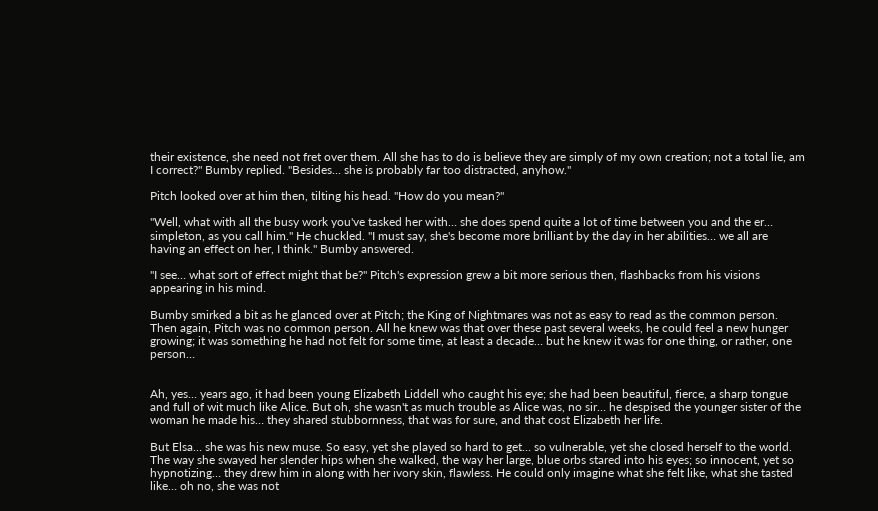their existence, she need not fret over them. All she has to do is believe they are simply of my own creation; not a total lie, am I correct?" Bumby replied. "Besides… she is probably far too distracted, anyhow."

Pitch looked over at him then, tilting his head. "How do you mean?"

"Well, what with all the busy work you've tasked her with… she does spend quite a lot of time between you and the er… simpleton, as you call him." He chuckled. "I must say, she's become more brilliant by the day in her abilities… we all are having an effect on her, I think." Bumby answered.

"I see… what sort of effect might that be?" Pitch's expression grew a bit more serious then, flashbacks from his visions appearing in his mind.

Bumby smirked a bit as he glanced over at Pitch; the King of Nightmares was not as easy to read as the common person. Then again, Pitch was no common person. All he knew was that over these past several weeks, he could feel a new hunger growing; it was something he had not felt for some time, at least a decade… but he knew it was for one thing, or rather, one person…


Ah, yes… years ago, it had been young Elizabeth Liddell who caught his eye; she had been beautiful, fierce, a sharp tongue and full of wit much like Alice. But oh, she wasn't as much trouble as Alice was, no sir… he despised the younger sister of the woman he made his… they shared stubbornness, that was for sure, and that cost Elizabeth her life.

But Elsa… she was his new muse. So easy, yet she played so hard to get… so vulnerable, yet she closed herself to the world. The way she swayed her slender hips when she walked, the way her large, blue orbs stared into his eyes; so innocent, yet so hypnotizing… they drew him in along with her ivory skin, flawless. He could only imagine what she felt like, what she tasted like… oh no, she was not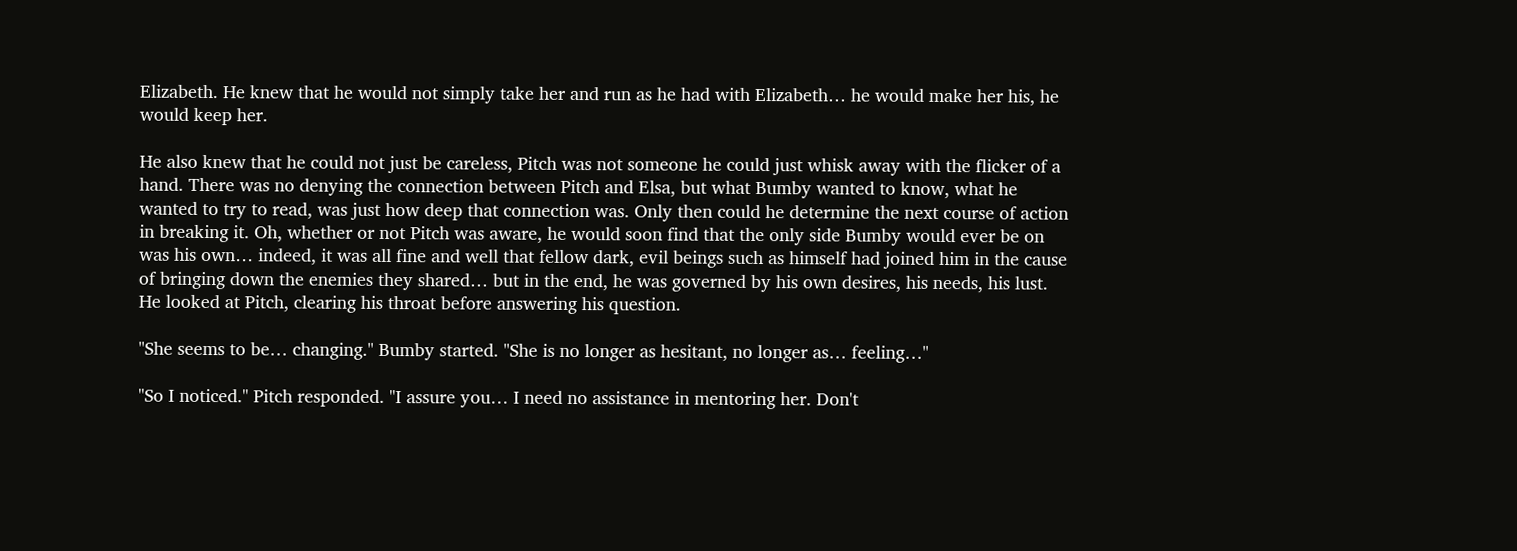Elizabeth. He knew that he would not simply take her and run as he had with Elizabeth… he would make her his, he would keep her.

He also knew that he could not just be careless, Pitch was not someone he could just whisk away with the flicker of a hand. There was no denying the connection between Pitch and Elsa, but what Bumby wanted to know, what he wanted to try to read, was just how deep that connection was. Only then could he determine the next course of action in breaking it. Oh, whether or not Pitch was aware, he would soon find that the only side Bumby would ever be on was his own… indeed, it was all fine and well that fellow dark, evil beings such as himself had joined him in the cause of bringing down the enemies they shared… but in the end, he was governed by his own desires, his needs, his lust. He looked at Pitch, clearing his throat before answering his question.

"She seems to be… changing." Bumby started. "She is no longer as hesitant, no longer as… feeling…"

"So I noticed." Pitch responded. "I assure you… I need no assistance in mentoring her. Don't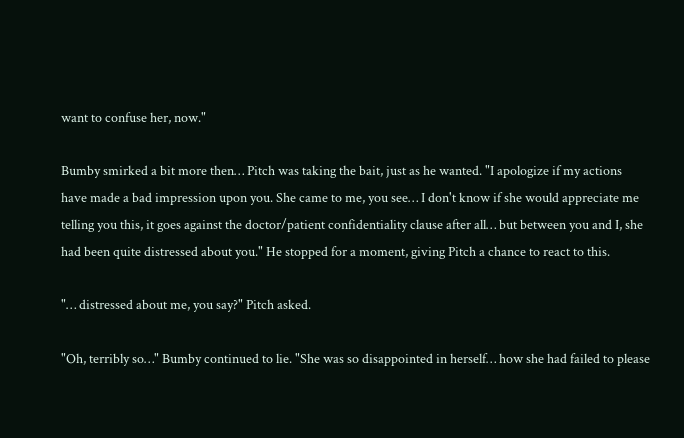want to confuse her, now."

Bumby smirked a bit more then… Pitch was taking the bait, just as he wanted. "I apologize if my actions have made a bad impression upon you. She came to me, you see… I don't know if she would appreciate me telling you this, it goes against the doctor/patient confidentiality clause after all… but between you and I, she had been quite distressed about you." He stopped for a moment, giving Pitch a chance to react to this.

"… distressed about me, you say?" Pitch asked.

"Oh, terribly so…" Bumby continued to lie. "She was so disappointed in herself… how she had failed to please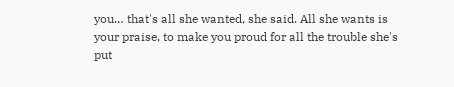you… that's all she wanted, she said. All she wants is your praise, to make you proud for all the trouble she's put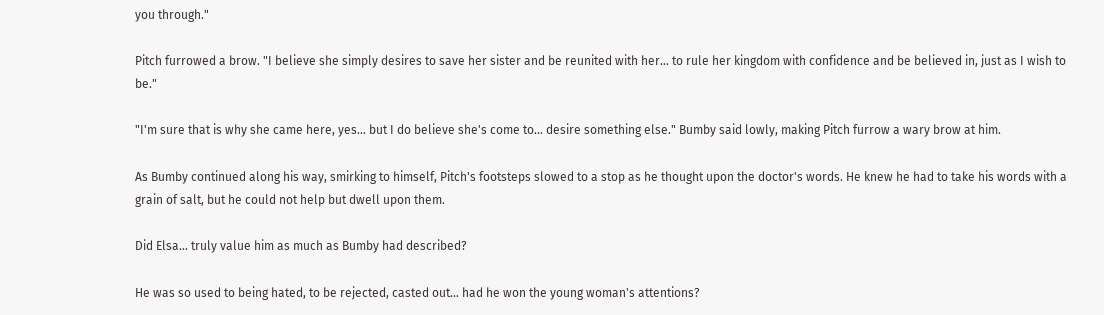you through."

Pitch furrowed a brow. "I believe she simply desires to save her sister and be reunited with her… to rule her kingdom with confidence and be believed in, just as I wish to be."

"I'm sure that is why she came here, yes… but I do believe she's come to… desire something else." Bumby said lowly, making Pitch furrow a wary brow at him.

As Bumby continued along his way, smirking to himself, Pitch's footsteps slowed to a stop as he thought upon the doctor's words. He knew he had to take his words with a grain of salt, but he could not help but dwell upon them.

Did Elsa… truly value him as much as Bumby had described?

He was so used to being hated, to be rejected, casted out… had he won the young woman's attentions?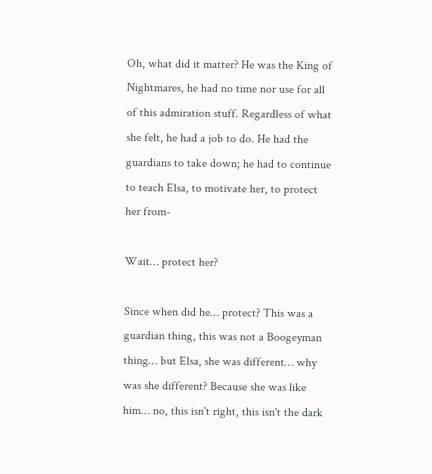Oh, what did it matter? He was the King of Nightmares, he had no time nor use for all of this admiration stuff. Regardless of what she felt, he had a job to do. He had the guardians to take down; he had to continue to teach Elsa, to motivate her, to protect her from-

Wait… protect her?

Since when did he… protect? This was a guardian thing, this was not a Boogeyman thing… but Elsa, she was different… why was she different? Because she was like him… no, this isn't right, this isn't the dark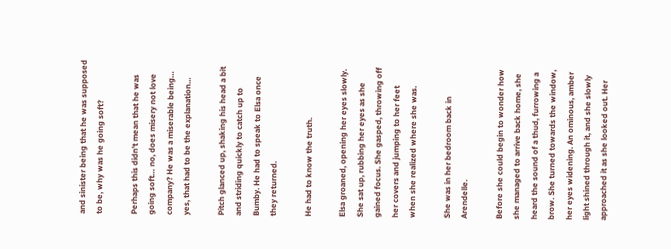and sinister being that he was supposed to be, why was he going soft?

Perhaps this didn't mean that he was going soft… no, does misery not love company? He was a miserable being… yes, that had to be the explanation…

Pitch glanced up, shaking his head a bit and striding quickly to catch up to Bumby. He had to speak to Elsa once they returned.

He had to know the truth.

Elsa groaned, opening her eyes slowly. She sat up, rubbing her eyes as she gained focus. She gasped, throwing off her covers and jumping to her feet when she realized where she was.

She was in her bedroom back in Arendelle.

Before she could begin to wonder how she managed to arrive back home, she heard the sound of a thud, furrowing a brow. She turned towards the window, her eyes widening. An ominous, amber light shined through it, and she slowly approached it as she looked out. Her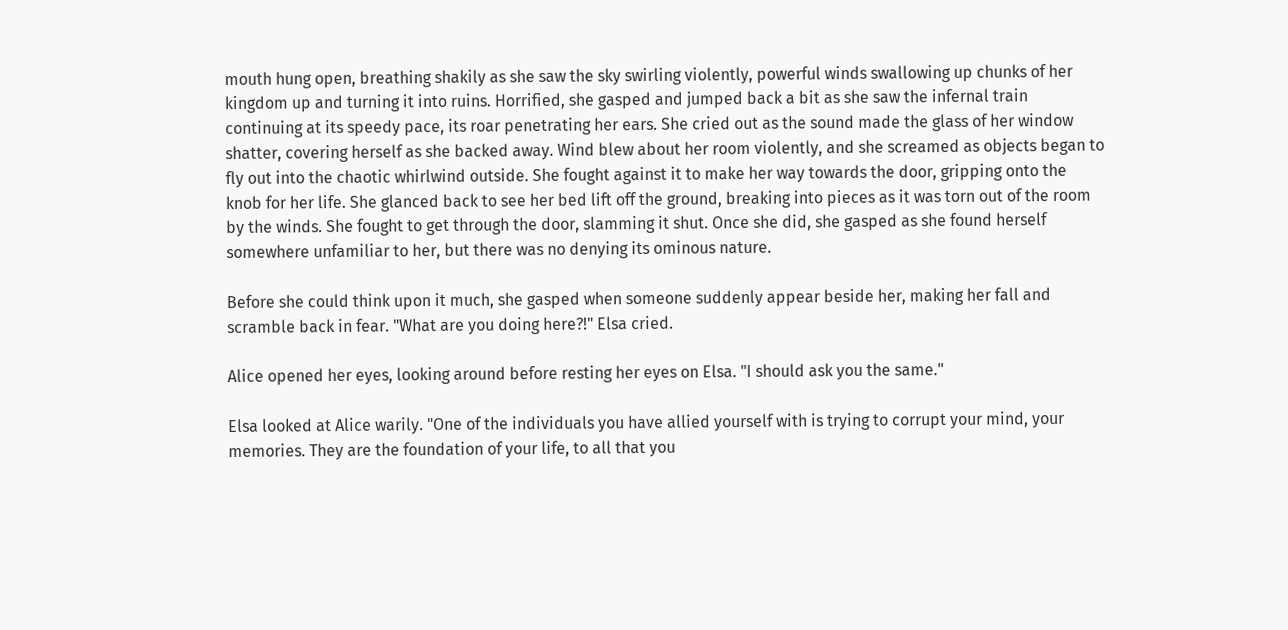mouth hung open, breathing shakily as she saw the sky swirling violently, powerful winds swallowing up chunks of her kingdom up and turning it into ruins. Horrified, she gasped and jumped back a bit as she saw the infernal train continuing at its speedy pace, its roar penetrating her ears. She cried out as the sound made the glass of her window shatter, covering herself as she backed away. Wind blew about her room violently, and she screamed as objects began to fly out into the chaotic whirlwind outside. She fought against it to make her way towards the door, gripping onto the knob for her life. She glanced back to see her bed lift off the ground, breaking into pieces as it was torn out of the room by the winds. She fought to get through the door, slamming it shut. Once she did, she gasped as she found herself somewhere unfamiliar to her, but there was no denying its ominous nature.

Before she could think upon it much, she gasped when someone suddenly appear beside her, making her fall and scramble back in fear. "What are you doing here?!" Elsa cried.

Alice opened her eyes, looking around before resting her eyes on Elsa. "I should ask you the same."

Elsa looked at Alice warily. "One of the individuals you have allied yourself with is trying to corrupt your mind, your memories. They are the foundation of your life, to all that you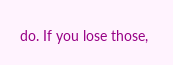do. If you lose those,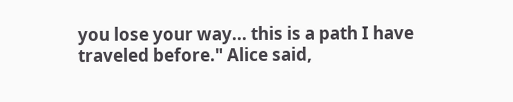you lose your way... this is a path I have traveled before." Alice said,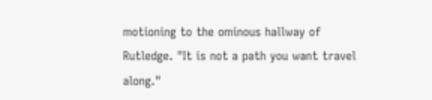motioning to the ominous hallway of Rutledge. "It is not a path you want travel along."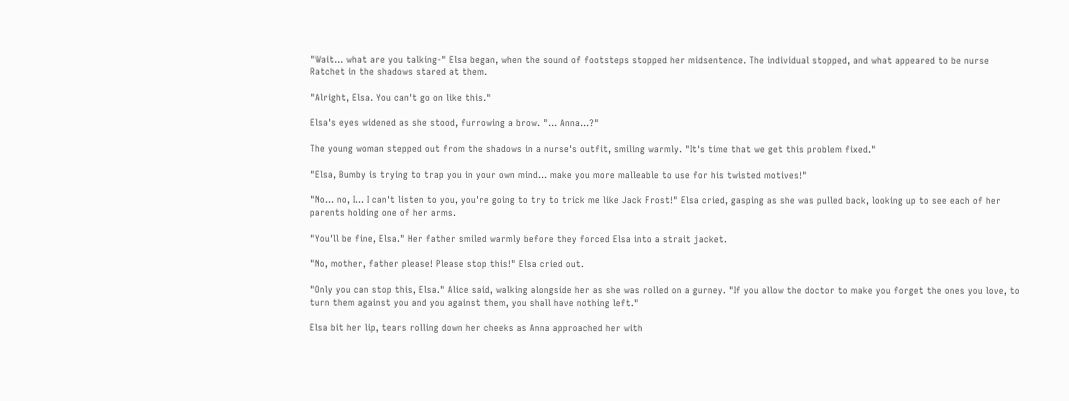"Wait... what are you talking-" Elsa began, when the sound of footsteps stopped her midsentence. The individual stopped, and what appeared to be nurse Ratchet in the shadows stared at them.

"Alright, Elsa. You can't go on like this."

Elsa's eyes widened as she stood, furrowing a brow. "... Anna...?"

The young woman stepped out from the shadows in a nurse's outfit, smiling warmly. "It's time that we get this problem fixed."

"Elsa, Bumby is trying to trap you in your own mind... make you more malleable to use for his twisted motives!"

"No... no, I... I can't listen to you, you're going to try to trick me like Jack Frost!" Elsa cried, gasping as she was pulled back, looking up to see each of her parents holding one of her arms.

"You'll be fine, Elsa." Her father smiled warmly before they forced Elsa into a strait jacket.

"No, mother, father please! Please stop this!" Elsa cried out.

"Only you can stop this, Elsa." Alice said, walking alongside her as she was rolled on a gurney. "If you allow the doctor to make you forget the ones you love, to turn them against you and you against them, you shall have nothing left."

Elsa bit her lip, tears rolling down her cheeks as Anna approached her with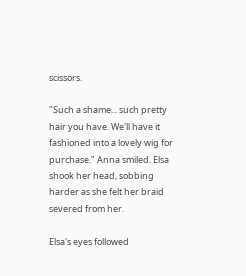scissors.

"Such a shame... such pretty hair you have. We'll have it fashioned into a lovely wig for purchase." Anna smiled. Elsa shook her head, sobbing harder as she felt her braid severed from her.

Elsa's eyes followed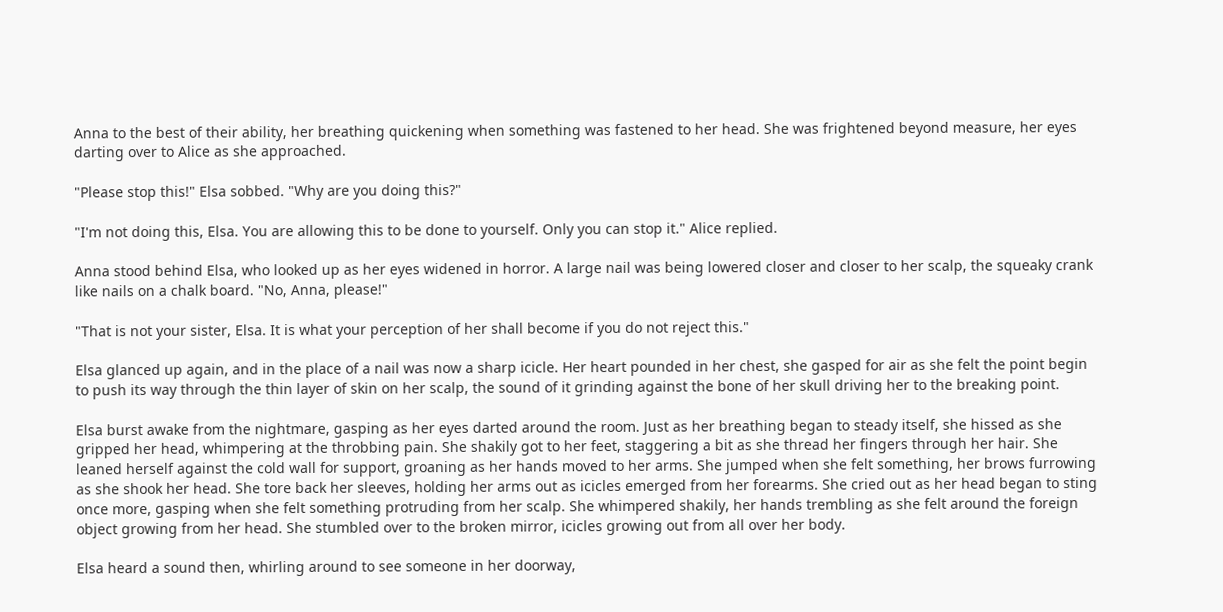Anna to the best of their ability, her breathing quickening when something was fastened to her head. She was frightened beyond measure, her eyes darting over to Alice as she approached.

"Please stop this!" Elsa sobbed. "Why are you doing this?"

"I'm not doing this, Elsa. You are allowing this to be done to yourself. Only you can stop it." Alice replied.

Anna stood behind Elsa, who looked up as her eyes widened in horror. A large nail was being lowered closer and closer to her scalp, the squeaky crank like nails on a chalk board. "No, Anna, please!"

"That is not your sister, Elsa. It is what your perception of her shall become if you do not reject this."

Elsa glanced up again, and in the place of a nail was now a sharp icicle. Her heart pounded in her chest, she gasped for air as she felt the point begin to push its way through the thin layer of skin on her scalp, the sound of it grinding against the bone of her skull driving her to the breaking point.

Elsa burst awake from the nightmare, gasping as her eyes darted around the room. Just as her breathing began to steady itself, she hissed as she gripped her head, whimpering at the throbbing pain. She shakily got to her feet, staggering a bit as she thread her fingers through her hair. She leaned herself against the cold wall for support, groaning as her hands moved to her arms. She jumped when she felt something, her brows furrowing as she shook her head. She tore back her sleeves, holding her arms out as icicles emerged from her forearms. She cried out as her head began to sting once more, gasping when she felt something protruding from her scalp. She whimpered shakily, her hands trembling as she felt around the foreign object growing from her head. She stumbled over to the broken mirror, icicles growing out from all over her body.

Elsa heard a sound then, whirling around to see someone in her doorway,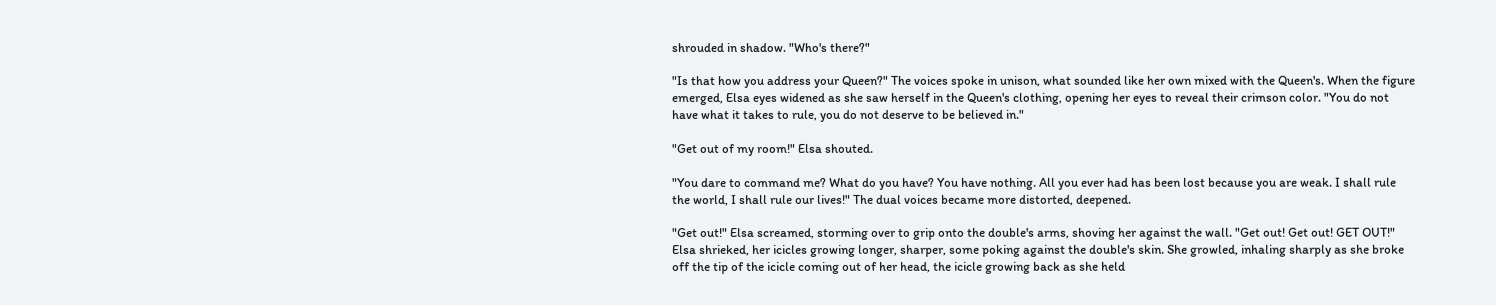shrouded in shadow. "Who's there?"

"Is that how you address your Queen?" The voices spoke in unison, what sounded like her own mixed with the Queen's. When the figure emerged, Elsa eyes widened as she saw herself in the Queen's clothing, opening her eyes to reveal their crimson color. "You do not have what it takes to rule, you do not deserve to be believed in."

"Get out of my room!" Elsa shouted.

"You dare to command me? What do you have? You have nothing. All you ever had has been lost because you are weak. I shall rule the world, I shall rule our lives!" The dual voices became more distorted, deepened.

"Get out!" Elsa screamed, storming over to grip onto the double's arms, shoving her against the wall. "Get out! Get out! GET OUT!" Elsa shrieked, her icicles growing longer, sharper, some poking against the double's skin. She growled, inhaling sharply as she broke off the tip of the icicle coming out of her head, the icicle growing back as she held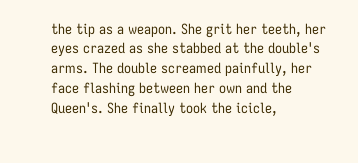the tip as a weapon. She grit her teeth, her eyes crazed as she stabbed at the double's arms. The double screamed painfully, her face flashing between her own and the Queen's. She finally took the icicle,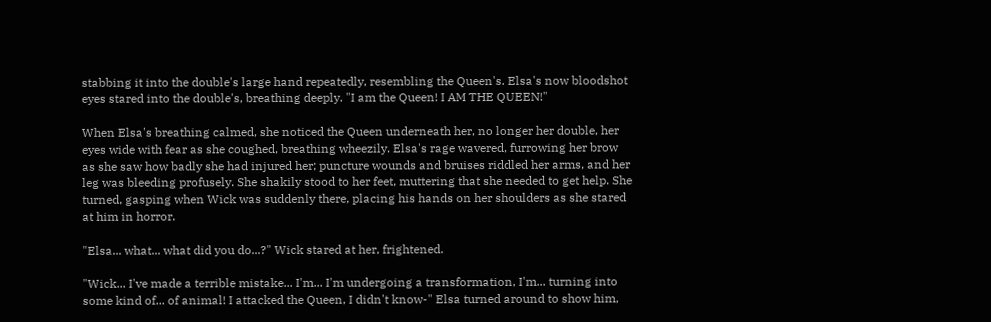stabbing it into the double's large hand repeatedly, resembling the Queen's. Elsa's now bloodshot eyes stared into the double's, breathing deeply. "I am the Queen! I AM THE QUEEN!"

When Elsa's breathing calmed, she noticed the Queen underneath her, no longer her double, her eyes wide with fear as she coughed, breathing wheezily. Elsa's rage wavered, furrowing her brow as she saw how badly she had injured her; puncture wounds and bruises riddled her arms, and her leg was bleeding profusely. She shakily stood to her feet, muttering that she needed to get help. She turned, gasping when Wick was suddenly there, placing his hands on her shoulders as she stared at him in horror.

"Elsa... what... what did you do...?" Wick stared at her, frightened.

"Wick... I've made a terrible mistake... I'm... I'm undergoing a transformation, I'm... turning into some kind of... of animal! I attacked the Queen, I didn't know-" Elsa turned around to show him,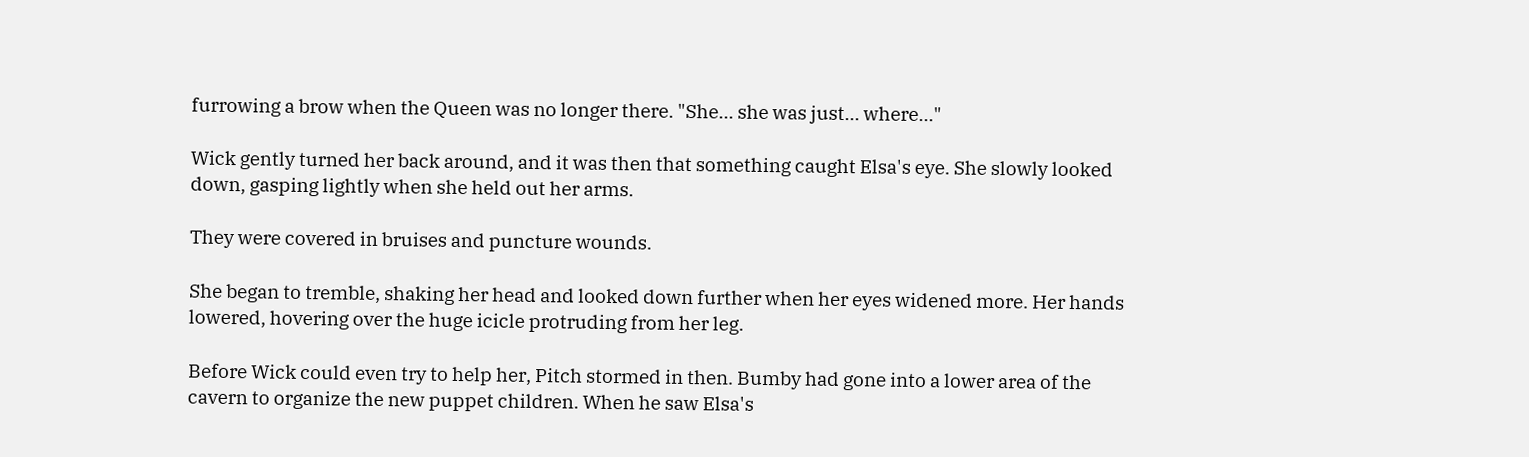furrowing a brow when the Queen was no longer there. "She... she was just... where..."

Wick gently turned her back around, and it was then that something caught Elsa's eye. She slowly looked down, gasping lightly when she held out her arms.

They were covered in bruises and puncture wounds.

She began to tremble, shaking her head and looked down further when her eyes widened more. Her hands lowered, hovering over the huge icicle protruding from her leg.

Before Wick could even try to help her, Pitch stormed in then. Bumby had gone into a lower area of the cavern to organize the new puppet children. When he saw Elsa's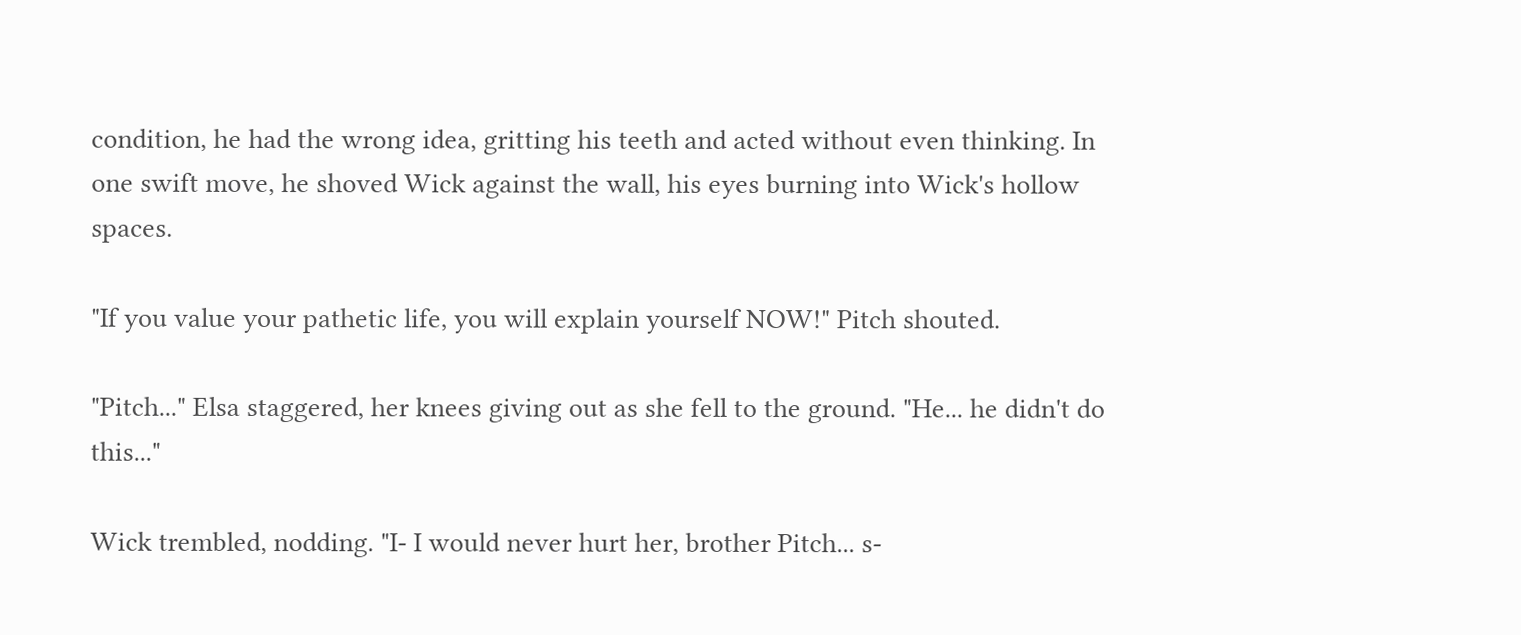condition, he had the wrong idea, gritting his teeth and acted without even thinking. In one swift move, he shoved Wick against the wall, his eyes burning into Wick's hollow spaces.

"If you value your pathetic life, you will explain yourself NOW!" Pitch shouted.

"Pitch..." Elsa staggered, her knees giving out as she fell to the ground. "He... he didn't do this..."

Wick trembled, nodding. "I- I would never hurt her, brother Pitch... s-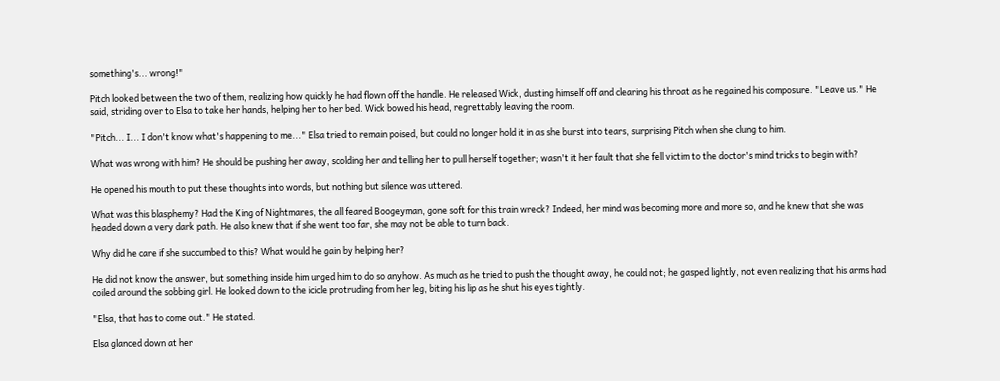something's... wrong!"

Pitch looked between the two of them, realizing how quickly he had flown off the handle. He released Wick, dusting himself off and clearing his throat as he regained his composure. "Leave us." He said, striding over to Elsa to take her hands, helping her to her bed. Wick bowed his head, regrettably leaving the room.

"Pitch... I... I don't know what's happening to me..." Elsa tried to remain poised, but could no longer hold it in as she burst into tears, surprising Pitch when she clung to him.

What was wrong with him? He should be pushing her away, scolding her and telling her to pull herself together; wasn't it her fault that she fell victim to the doctor's mind tricks to begin with?

He opened his mouth to put these thoughts into words, but nothing but silence was uttered.

What was this blasphemy? Had the King of Nightmares, the all feared Boogeyman, gone soft for this train wreck? Indeed, her mind was becoming more and more so, and he knew that she was headed down a very dark path. He also knew that if she went too far, she may not be able to turn back.

Why did he care if she succumbed to this? What would he gain by helping her?

He did not know the answer, but something inside him urged him to do so anyhow. As much as he tried to push the thought away, he could not; he gasped lightly, not even realizing that his arms had coiled around the sobbing girl. He looked down to the icicle protruding from her leg, biting his lip as he shut his eyes tightly.

"Elsa, that has to come out." He stated.

Elsa glanced down at her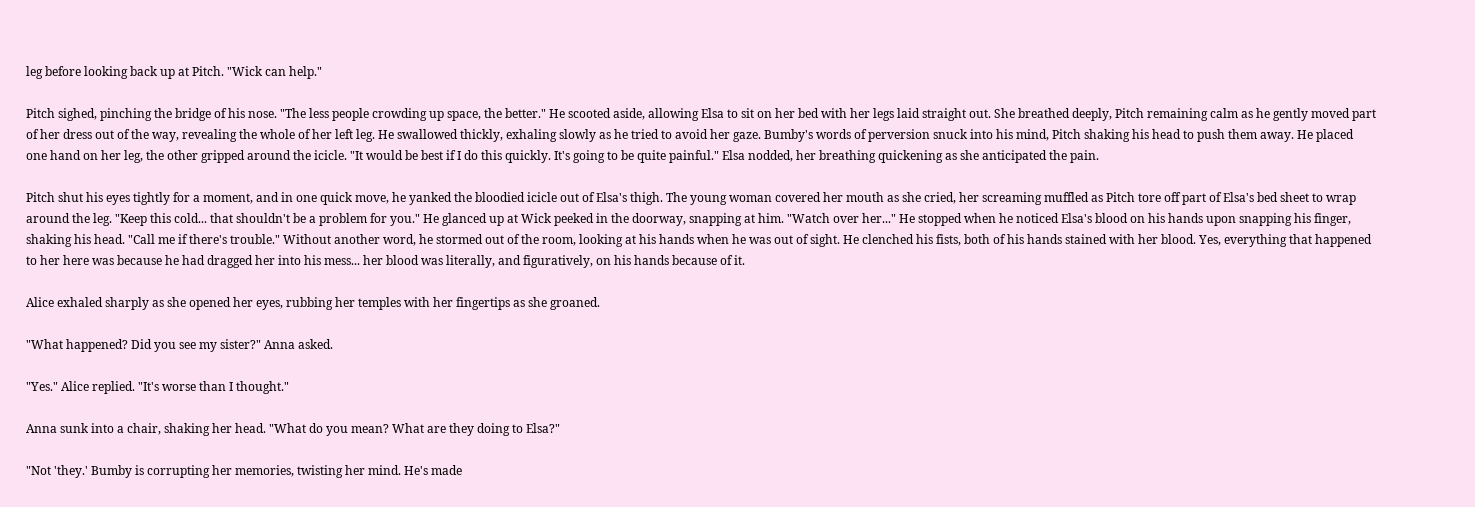leg before looking back up at Pitch. "Wick can help."

Pitch sighed, pinching the bridge of his nose. "The less people crowding up space, the better." He scooted aside, allowing Elsa to sit on her bed with her legs laid straight out. She breathed deeply, Pitch remaining calm as he gently moved part of her dress out of the way, revealing the whole of her left leg. He swallowed thickly, exhaling slowly as he tried to avoid her gaze. Bumby's words of perversion snuck into his mind, Pitch shaking his head to push them away. He placed one hand on her leg, the other gripped around the icicle. "It would be best if I do this quickly. It's going to be quite painful." Elsa nodded, her breathing quickening as she anticipated the pain.

Pitch shut his eyes tightly for a moment, and in one quick move, he yanked the bloodied icicle out of Elsa's thigh. The young woman covered her mouth as she cried, her screaming muffled as Pitch tore off part of Elsa's bed sheet to wrap around the leg. "Keep this cold... that shouldn't be a problem for you." He glanced up at Wick peeked in the doorway, snapping at him. "Watch over her..." He stopped when he noticed Elsa's blood on his hands upon snapping his finger, shaking his head. "Call me if there's trouble." Without another word, he stormed out of the room, looking at his hands when he was out of sight. He clenched his fists, both of his hands stained with her blood. Yes, everything that happened to her here was because he had dragged her into his mess... her blood was literally, and figuratively, on his hands because of it.

Alice exhaled sharply as she opened her eyes, rubbing her temples with her fingertips as she groaned.

"What happened? Did you see my sister?" Anna asked.

"Yes." Alice replied. "It's worse than I thought."

Anna sunk into a chair, shaking her head. "What do you mean? What are they doing to Elsa?"

"Not 'they.' Bumby is corrupting her memories, twisting her mind. He's made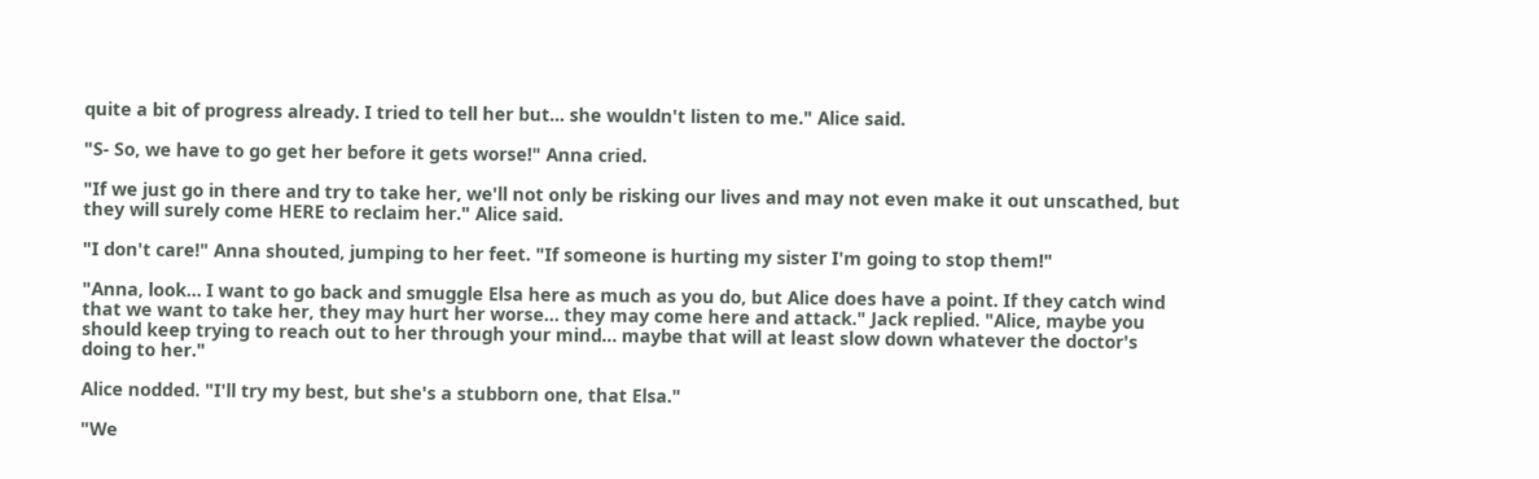quite a bit of progress already. I tried to tell her but... she wouldn't listen to me." Alice said.

"S- So, we have to go get her before it gets worse!" Anna cried.

"If we just go in there and try to take her, we'll not only be risking our lives and may not even make it out unscathed, but they will surely come HERE to reclaim her." Alice said.

"I don't care!" Anna shouted, jumping to her feet. "If someone is hurting my sister I'm going to stop them!"

"Anna, look… I want to go back and smuggle Elsa here as much as you do, but Alice does have a point. If they catch wind that we want to take her, they may hurt her worse… they may come here and attack." Jack replied. "Alice, maybe you should keep trying to reach out to her through your mind… maybe that will at least slow down whatever the doctor's doing to her."

Alice nodded. "I'll try my best, but she's a stubborn one, that Elsa."

"We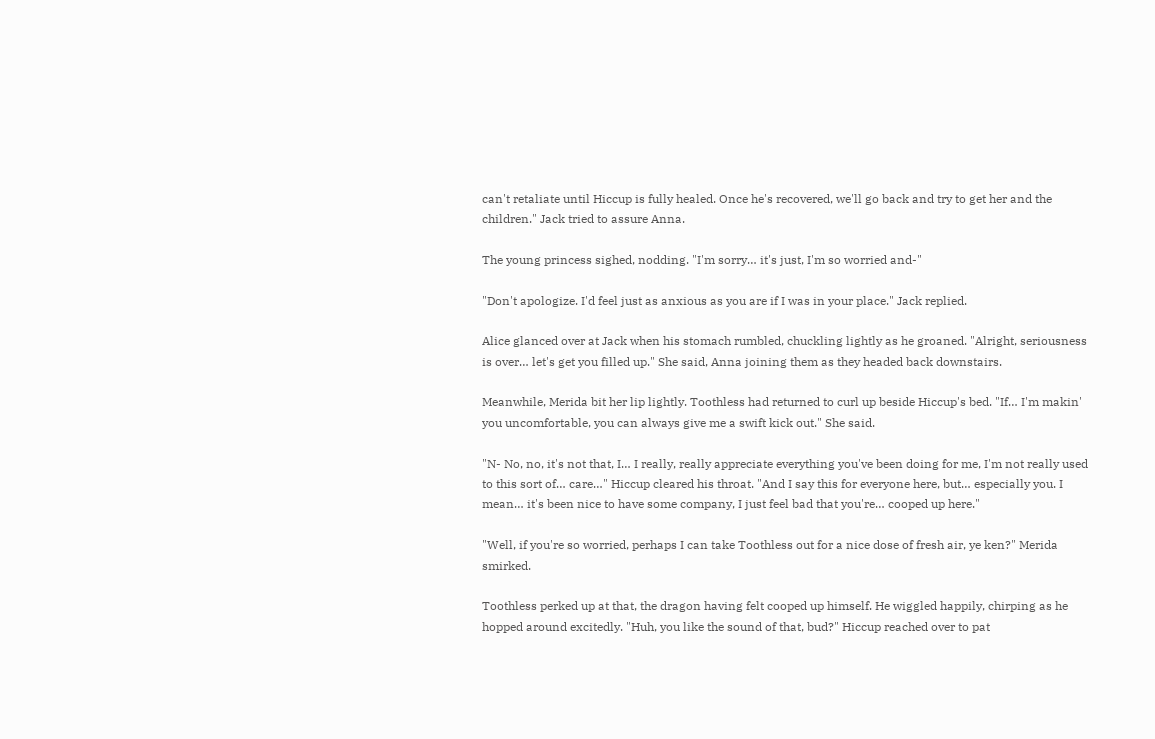can't retaliate until Hiccup is fully healed. Once he's recovered, we'll go back and try to get her and the children." Jack tried to assure Anna.

The young princess sighed, nodding. "I'm sorry… it's just, I'm so worried and-"

"Don't apologize. I'd feel just as anxious as you are if I was in your place." Jack replied.

Alice glanced over at Jack when his stomach rumbled, chuckling lightly as he groaned. "Alright, seriousness is over… let's get you filled up." She said, Anna joining them as they headed back downstairs.

Meanwhile, Merida bit her lip lightly. Toothless had returned to curl up beside Hiccup's bed. "If… I'm makin' you uncomfortable, you can always give me a swift kick out." She said.

"N- No, no, it's not that, I… I really, really appreciate everything you've been doing for me, I'm not really used to this sort of… care…" Hiccup cleared his throat. "And I say this for everyone here, but… especially you. I mean… it's been nice to have some company, I just feel bad that you're… cooped up here."

"Well, if you're so worried, perhaps I can take Toothless out for a nice dose of fresh air, ye ken?" Merida smirked.

Toothless perked up at that, the dragon having felt cooped up himself. He wiggled happily, chirping as he hopped around excitedly. "Huh, you like the sound of that, bud?" Hiccup reached over to pat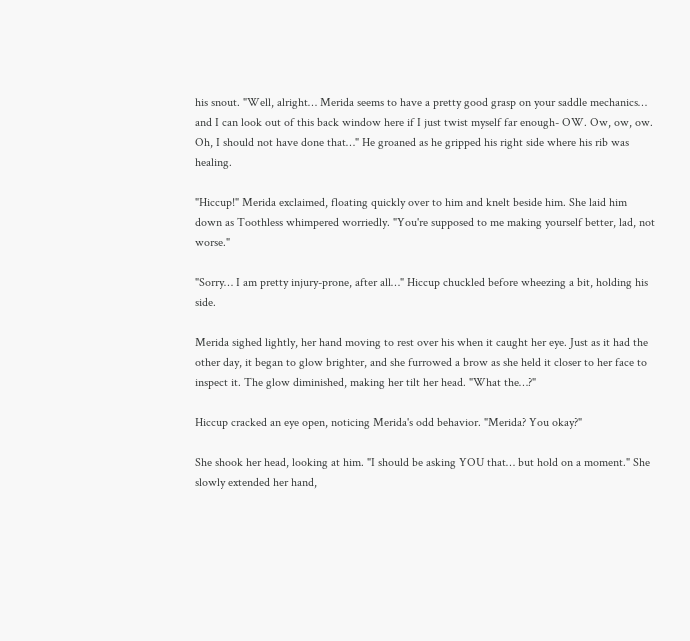his snout. "Well, alright… Merida seems to have a pretty good grasp on your saddle mechanics… and I can look out of this back window here if I just twist myself far enough- OW. Ow, ow, ow. Oh, I should not have done that…" He groaned as he gripped his right side where his rib was healing.

"Hiccup!" Merida exclaimed, floating quickly over to him and knelt beside him. She laid him down as Toothless whimpered worriedly. "You're supposed to me making yourself better, lad, not worse."

"Sorry… I am pretty injury-prone, after all…" Hiccup chuckled before wheezing a bit, holding his side.

Merida sighed lightly, her hand moving to rest over his when it caught her eye. Just as it had the other day, it began to glow brighter, and she furrowed a brow as she held it closer to her face to inspect it. The glow diminished, making her tilt her head. "What the…?"

Hiccup cracked an eye open, noticing Merida's odd behavior. "Merida? You okay?"

She shook her head, looking at him. "I should be asking YOU that… but hold on a moment." She slowly extended her hand,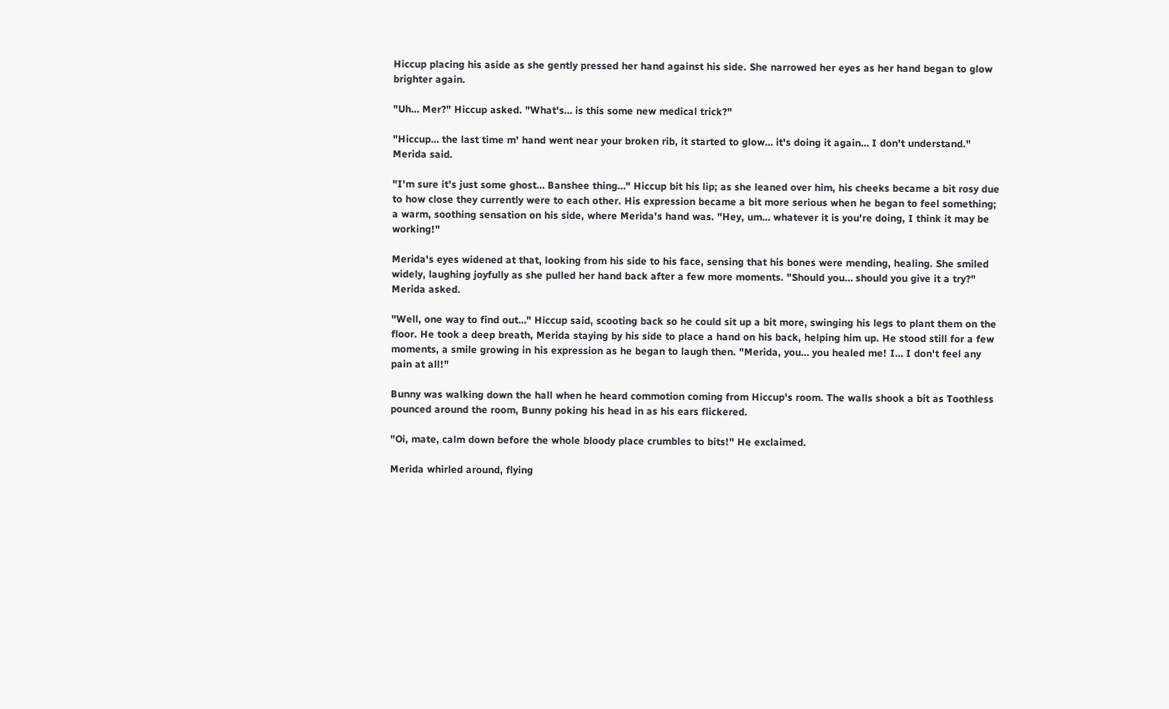Hiccup placing his aside as she gently pressed her hand against his side. She narrowed her eyes as her hand began to glow brighter again.

"Uh… Mer?" Hiccup asked. "What's… is this some new medical trick?"

"Hiccup… the last time m' hand went near your broken rib, it started to glow… it's doing it again… I don't understand." Merida said.

"I'm sure it's just some ghost… Banshee thing…" Hiccup bit his lip; as she leaned over him, his cheeks became a bit rosy due to how close they currently were to each other. His expression became a bit more serious when he began to feel something; a warm, soothing sensation on his side, where Merida's hand was. "Hey, um… whatever it is you're doing, I think it may be working!"

Merida's eyes widened at that, looking from his side to his face, sensing that his bones were mending, healing. She smiled widely, laughing joyfully as she pulled her hand back after a few more moments. "Should you… should you give it a try?" Merida asked.

"Well, one way to find out…" Hiccup said, scooting back so he could sit up a bit more, swinging his legs to plant them on the floor. He took a deep breath, Merida staying by his side to place a hand on his back, helping him up. He stood still for a few moments, a smile growing in his expression as he began to laugh then. "Merida, you… you healed me! I… I don't feel any pain at all!"

Bunny was walking down the hall when he heard commotion coming from Hiccup's room. The walls shook a bit as Toothless pounced around the room, Bunny poking his head in as his ears flickered.

"Oi, mate, calm down before the whole bloody place crumbles to bits!" He exclaimed.

Merida whirled around, flying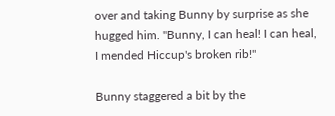over and taking Bunny by surprise as she hugged him. "Bunny, I can heal! I can heal, I mended Hiccup's broken rib!"

Bunny staggered a bit by the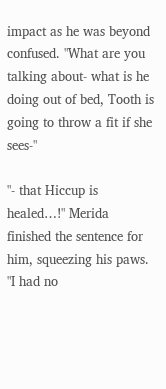impact as he was beyond confused. "What are you talking about- what is he doing out of bed, Tooth is going to throw a fit if she sees-"

"- that Hiccup is healed…!" Merida finished the sentence for him, squeezing his paws. "I had no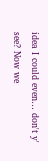idea I could even… don't y' see? Now we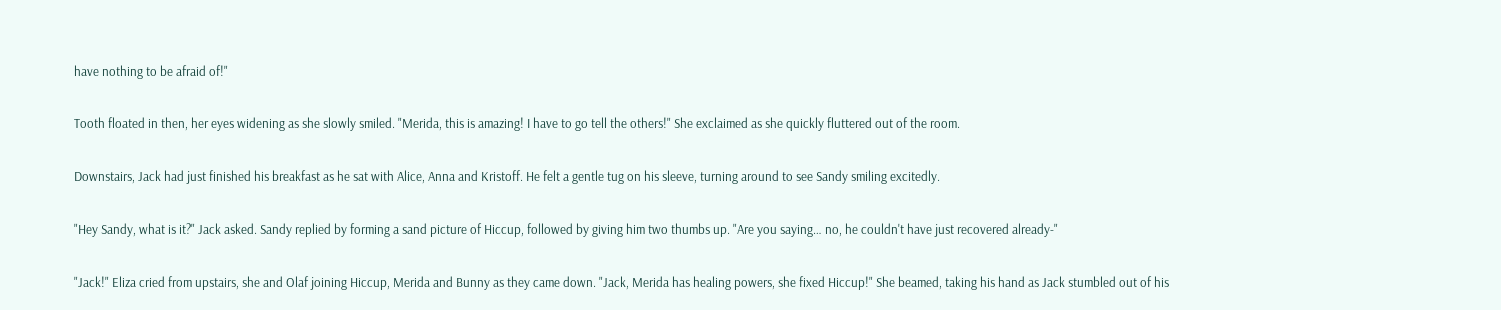have nothing to be afraid of!"

Tooth floated in then, her eyes widening as she slowly smiled. "Merida, this is amazing! I have to go tell the others!" She exclaimed as she quickly fluttered out of the room.

Downstairs, Jack had just finished his breakfast as he sat with Alice, Anna and Kristoff. He felt a gentle tug on his sleeve, turning around to see Sandy smiling excitedly.

"Hey Sandy, what is it?" Jack asked. Sandy replied by forming a sand picture of Hiccup, followed by giving him two thumbs up. "Are you saying… no, he couldn't have just recovered already-"

"Jack!" Eliza cried from upstairs, she and Olaf joining Hiccup, Merida and Bunny as they came down. "Jack, Merida has healing powers, she fixed Hiccup!" She beamed, taking his hand as Jack stumbled out of his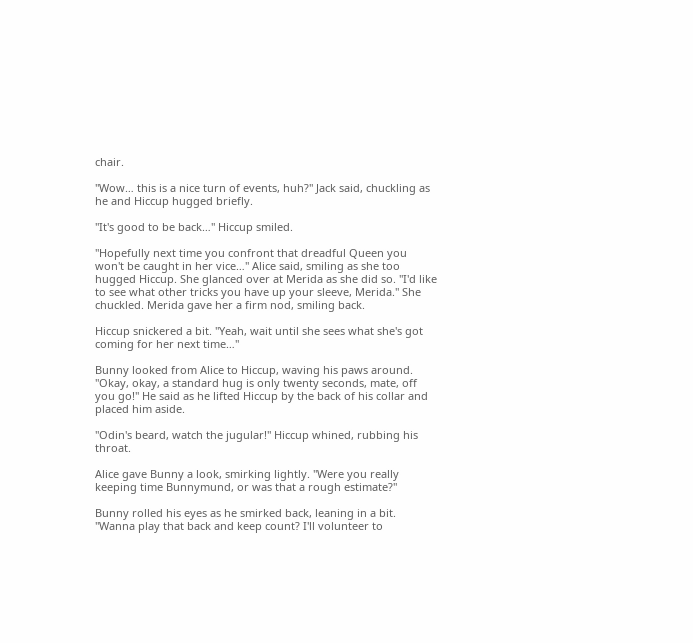chair.

"Wow… this is a nice turn of events, huh?" Jack said, chuckling as he and Hiccup hugged briefly.

"It's good to be back…" Hiccup smiled.

"Hopefully next time you confront that dreadful Queen you won't be caught in her vice…" Alice said, smiling as she too hugged Hiccup. She glanced over at Merida as she did so. "I'd like to see what other tricks you have up your sleeve, Merida." She chuckled. Merida gave her a firm nod, smiling back.

Hiccup snickered a bit. "Yeah, wait until she sees what she's got coming for her next time…"

Bunny looked from Alice to Hiccup, waving his paws around. "Okay, okay, a standard hug is only twenty seconds, mate, off you go!" He said as he lifted Hiccup by the back of his collar and placed him aside.

"Odin's beard, watch the jugular!" Hiccup whined, rubbing his throat.

Alice gave Bunny a look, smirking lightly. "Were you really keeping time Bunnymund, or was that a rough estimate?"

Bunny rolled his eyes as he smirked back, leaning in a bit. "Wanna play that back and keep count? I'll volunteer to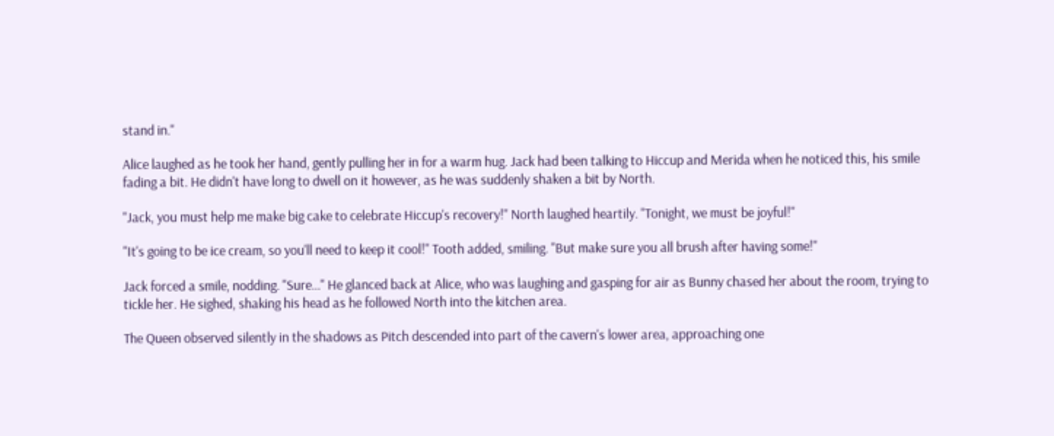stand in."

Alice laughed as he took her hand, gently pulling her in for a warm hug. Jack had been talking to Hiccup and Merida when he noticed this, his smile fading a bit. He didn't have long to dwell on it however, as he was suddenly shaken a bit by North.

"Jack, you must help me make big cake to celebrate Hiccup's recovery!" North laughed heartily. "Tonight, we must be joyful!"

"It's going to be ice cream, so you'll need to keep it cool!" Tooth added, smiling. "But make sure you all brush after having some!"

Jack forced a smile, nodding. "Sure…" He glanced back at Alice, who was laughing and gasping for air as Bunny chased her about the room, trying to tickle her. He sighed, shaking his head as he followed North into the kitchen area.

The Queen observed silently in the shadows as Pitch descended into part of the cavern's lower area, approaching one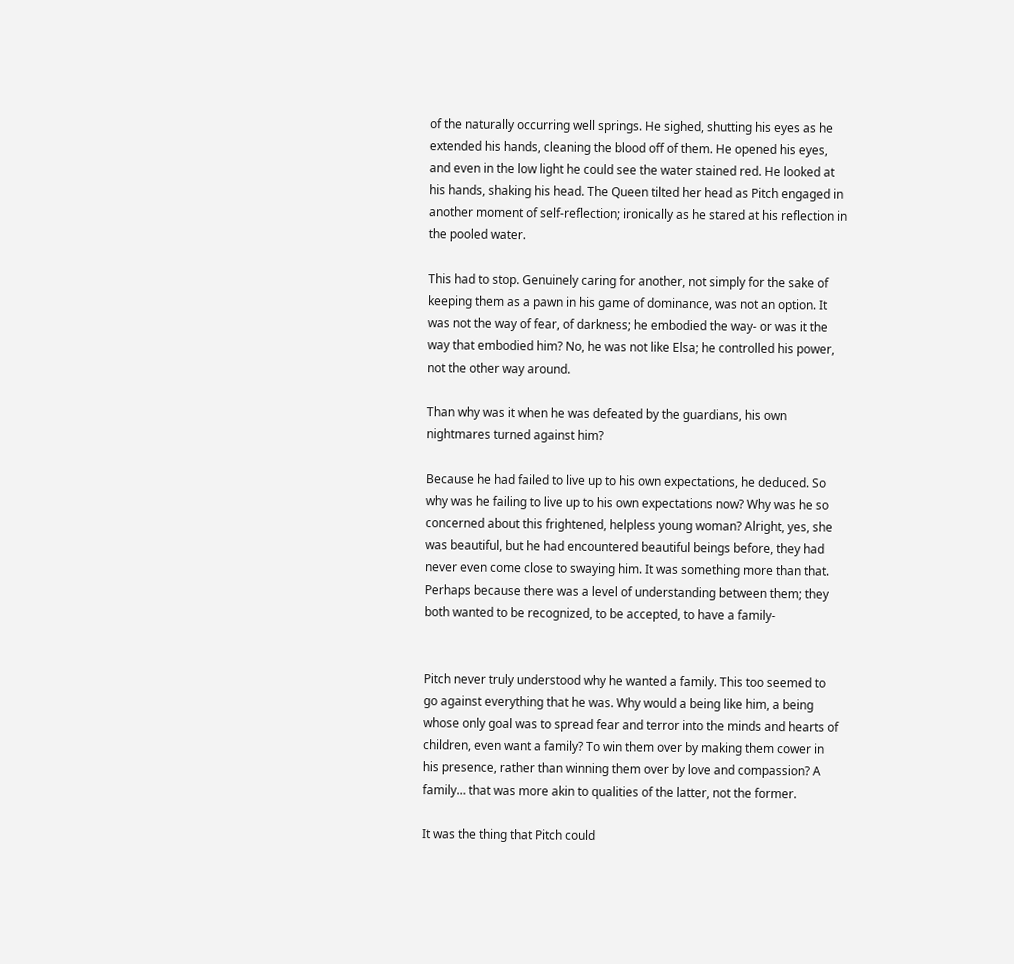of the naturally occurring well springs. He sighed, shutting his eyes as he extended his hands, cleaning the blood off of them. He opened his eyes, and even in the low light he could see the water stained red. He looked at his hands, shaking his head. The Queen tilted her head as Pitch engaged in another moment of self-reflection; ironically as he stared at his reflection in the pooled water.

This had to stop. Genuinely caring for another, not simply for the sake of keeping them as a pawn in his game of dominance, was not an option. It was not the way of fear, of darkness; he embodied the way- or was it the way that embodied him? No, he was not like Elsa; he controlled his power, not the other way around.

Than why was it when he was defeated by the guardians, his own nightmares turned against him?

Because he had failed to live up to his own expectations, he deduced. So why was he failing to live up to his own expectations now? Why was he so concerned about this frightened, helpless young woman? Alright, yes, she was beautiful, but he had encountered beautiful beings before, they had never even come close to swaying him. It was something more than that. Perhaps because there was a level of understanding between them; they both wanted to be recognized, to be accepted, to have a family-


Pitch never truly understood why he wanted a family. This too seemed to go against everything that he was. Why would a being like him, a being whose only goal was to spread fear and terror into the minds and hearts of children, even want a family? To win them over by making them cower in his presence, rather than winning them over by love and compassion? A family… that was more akin to qualities of the latter, not the former.

It was the thing that Pitch could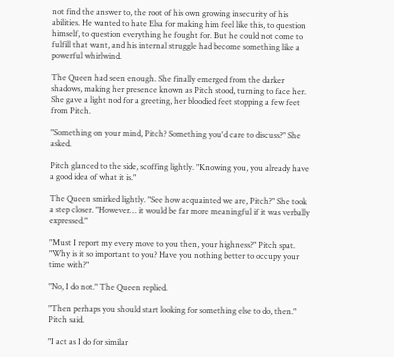not find the answer to, the root of his own growing insecurity of his abilities. He wanted to hate Elsa for making him feel like this, to question himself, to question everything he fought for. But he could not come to fulfill that want, and his internal struggle had become something like a powerful whirlwind.

The Queen had seen enough. She finally emerged from the darker shadows, making her presence known as Pitch stood, turning to face her. She gave a light nod for a greeting, her bloodied feet stopping a few feet from Pitch.

"Something on your mind, Pitch? Something you'd care to discuss?" She asked.

Pitch glanced to the side, scoffing lightly. "Knowing you, you already have a good idea of what it is."

The Queen smirked lightly. "See how acquainted we are, Pitch?" She took a step closer. "However… it would be far more meaningful if it was verbally expressed."

"Must I report my every move to you then, your highness?" Pitch spat. "Why is it so important to you? Have you nothing better to occupy your time with?"

"No, I do not." The Queen replied.

"Then perhaps you should start looking for something else to do, then." Pitch said.

"I act as I do for similar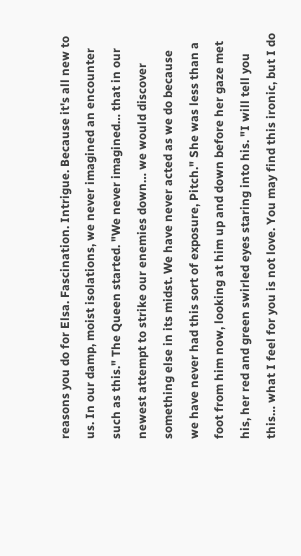reasons you do for Elsa. Fascination. Intrigue. Because it's all new to us. In our damp, moist isolations, we never imagined an encounter such as this." The Queen started. "We never imagined… that in our newest attempt to strike our enemies down… we would discover something else in its midst. We have never acted as we do because we have never had this sort of exposure, Pitch." She was less than a foot from him now, looking at him up and down before her gaze met his, her red and green swirled eyes staring into his. "I will tell you this… what I feel for you is not love. You may find this ironic, but I do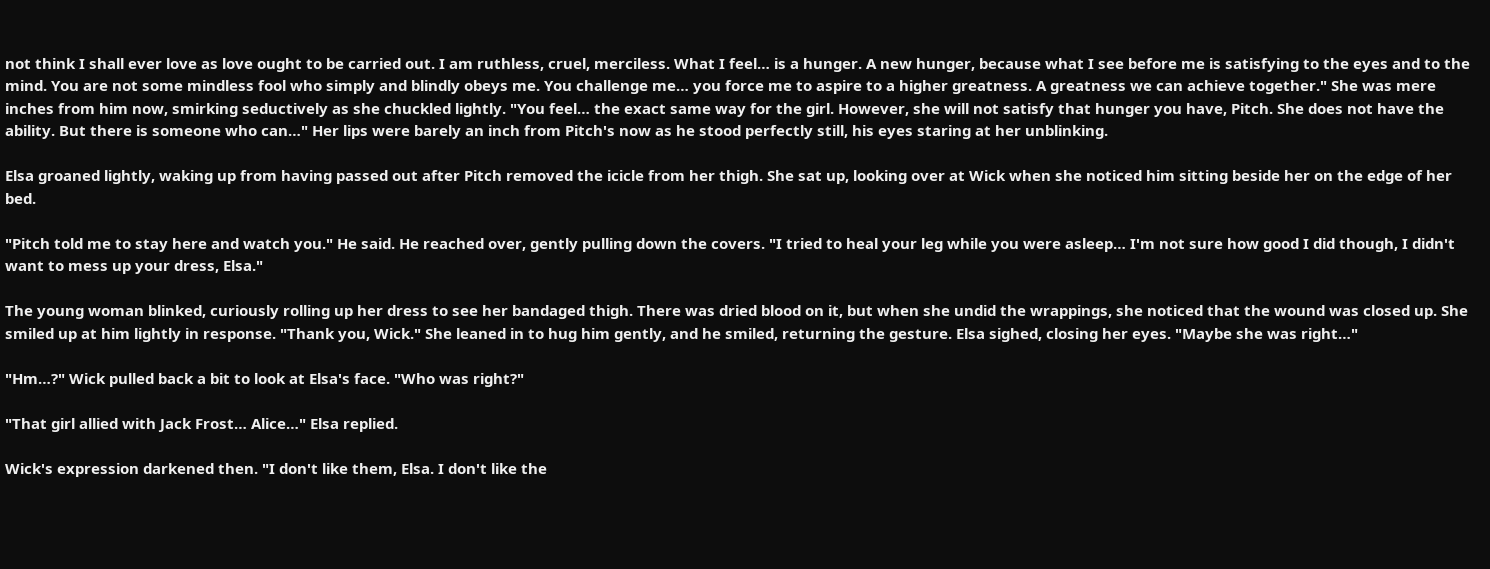not think I shall ever love as love ought to be carried out. I am ruthless, cruel, merciless. What I feel… is a hunger. A new hunger, because what I see before me is satisfying to the eyes and to the mind. You are not some mindless fool who simply and blindly obeys me. You challenge me… you force me to aspire to a higher greatness. A greatness we can achieve together." She was mere inches from him now, smirking seductively as she chuckled lightly. "You feel… the exact same way for the girl. However, she will not satisfy that hunger you have, Pitch. She does not have the ability. But there is someone who can…" Her lips were barely an inch from Pitch's now as he stood perfectly still, his eyes staring at her unblinking.

Elsa groaned lightly, waking up from having passed out after Pitch removed the icicle from her thigh. She sat up, looking over at Wick when she noticed him sitting beside her on the edge of her bed.

"Pitch told me to stay here and watch you." He said. He reached over, gently pulling down the covers. "I tried to heal your leg while you were asleep… I'm not sure how good I did though, I didn't want to mess up your dress, Elsa."

The young woman blinked, curiously rolling up her dress to see her bandaged thigh. There was dried blood on it, but when she undid the wrappings, she noticed that the wound was closed up. She smiled up at him lightly in response. "Thank you, Wick." She leaned in to hug him gently, and he smiled, returning the gesture. Elsa sighed, closing her eyes. "Maybe she was right…"

"Hm…?" Wick pulled back a bit to look at Elsa's face. "Who was right?"

"That girl allied with Jack Frost… Alice…" Elsa replied.

Wick's expression darkened then. "I don't like them, Elsa. I don't like the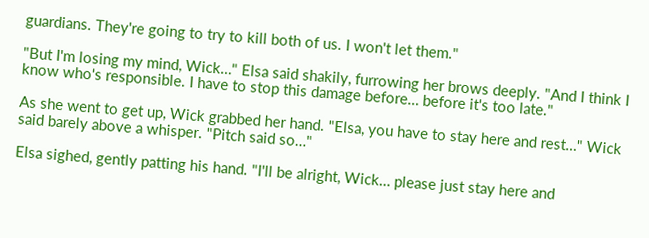guardians. They're going to try to kill both of us. I won't let them."

"But I'm losing my mind, Wick…" Elsa said shakily, furrowing her brows deeply. "And I think I know who's responsible. I have to stop this damage before… before it's too late."

As she went to get up, Wick grabbed her hand. "Elsa, you have to stay here and rest…" Wick said barely above a whisper. "Pitch said so…"

Elsa sighed, gently patting his hand. "I'll be alright, Wick… please just stay here and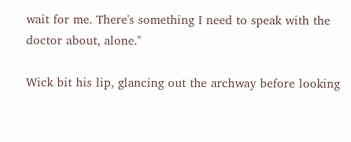wait for me. There's something I need to speak with the doctor about, alone."

Wick bit his lip, glancing out the archway before looking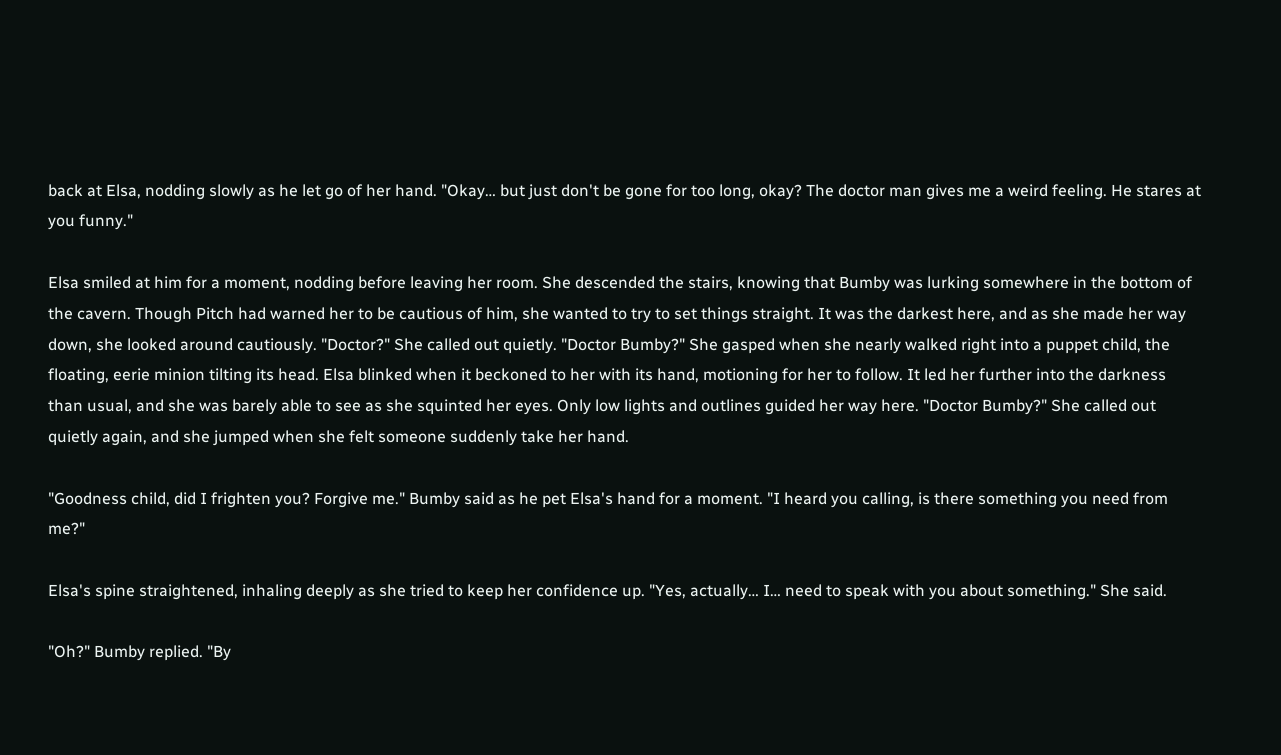back at Elsa, nodding slowly as he let go of her hand. "Okay… but just don't be gone for too long, okay? The doctor man gives me a weird feeling. He stares at you funny."

Elsa smiled at him for a moment, nodding before leaving her room. She descended the stairs, knowing that Bumby was lurking somewhere in the bottom of the cavern. Though Pitch had warned her to be cautious of him, she wanted to try to set things straight. It was the darkest here, and as she made her way down, she looked around cautiously. "Doctor?" She called out quietly. "Doctor Bumby?" She gasped when she nearly walked right into a puppet child, the floating, eerie minion tilting its head. Elsa blinked when it beckoned to her with its hand, motioning for her to follow. It led her further into the darkness than usual, and she was barely able to see as she squinted her eyes. Only low lights and outlines guided her way here. "Doctor Bumby?" She called out quietly again, and she jumped when she felt someone suddenly take her hand.

"Goodness child, did I frighten you? Forgive me." Bumby said as he pet Elsa's hand for a moment. "I heard you calling, is there something you need from me?"

Elsa's spine straightened, inhaling deeply as she tried to keep her confidence up. "Yes, actually… I… need to speak with you about something." She said.

"Oh?" Bumby replied. "By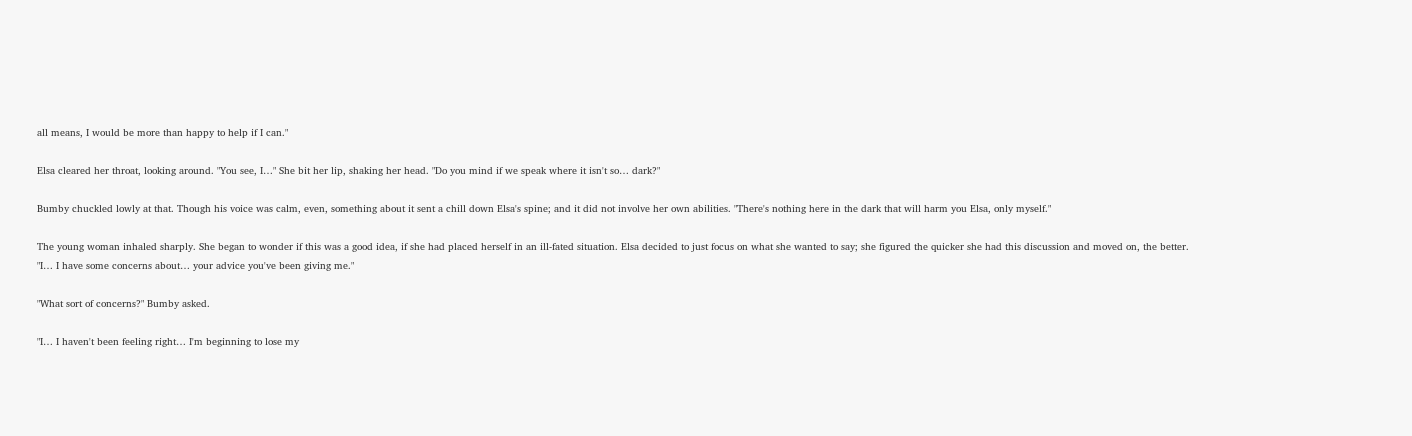all means, I would be more than happy to help if I can."

Elsa cleared her throat, looking around. "You see, I…" She bit her lip, shaking her head. "Do you mind if we speak where it isn't so… dark?"

Bumby chuckled lowly at that. Though his voice was calm, even, something about it sent a chill down Elsa's spine; and it did not involve her own abilities. "There's nothing here in the dark that will harm you Elsa, only myself."

The young woman inhaled sharply. She began to wonder if this was a good idea, if she had placed herself in an ill-fated situation. Elsa decided to just focus on what she wanted to say; she figured the quicker she had this discussion and moved on, the better. "I… I have some concerns about… your advice you've been giving me."

"What sort of concerns?" Bumby asked.

"I… I haven't been feeling right… I'm beginning to lose my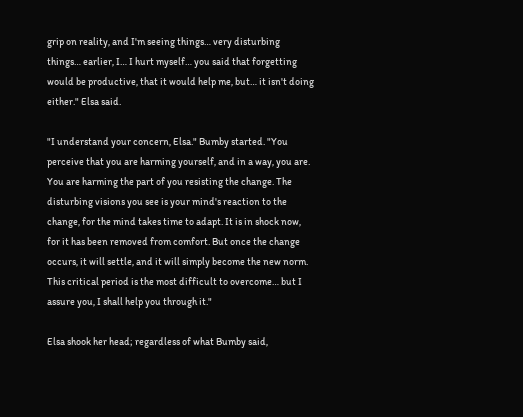grip on reality, and I'm seeing things… very disturbing things… earlier, I… I hurt myself… you said that forgetting would be productive, that it would help me, but… it isn't doing either." Elsa said.

"I understand your concern, Elsa." Bumby started. "You perceive that you are harming yourself, and in a way, you are. You are harming the part of you resisting the change. The disturbing visions you see is your mind's reaction to the change, for the mind takes time to adapt. It is in shock now, for it has been removed from comfort. But once the change occurs, it will settle, and it will simply become the new norm. This critical period is the most difficult to overcome… but I assure you, I shall help you through it."

Elsa shook her head; regardless of what Bumby said,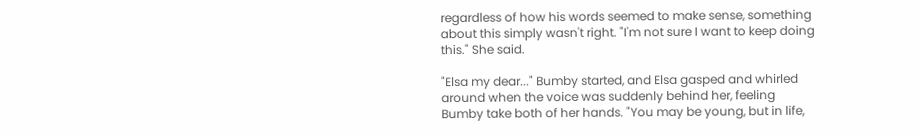regardless of how his words seemed to make sense, something about this simply wasn't right. "I'm not sure I want to keep doing this." She said.

"Elsa my dear..." Bumby started, and Elsa gasped and whirled around when the voice was suddenly behind her, feeling Bumby take both of her hands. "You may be young, but in life,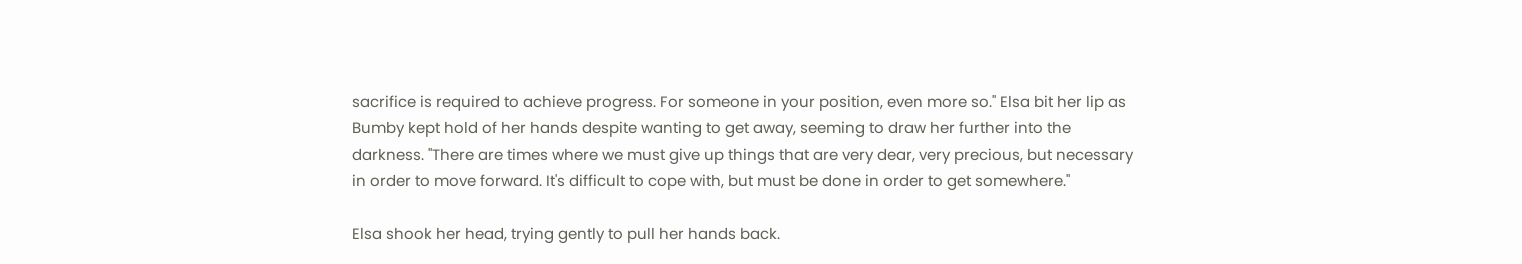sacrifice is required to achieve progress. For someone in your position, even more so." Elsa bit her lip as Bumby kept hold of her hands despite wanting to get away, seeming to draw her further into the darkness. "There are times where we must give up things that are very dear, very precious, but necessary in order to move forward. It's difficult to cope with, but must be done in order to get somewhere."

Elsa shook her head, trying gently to pull her hands back.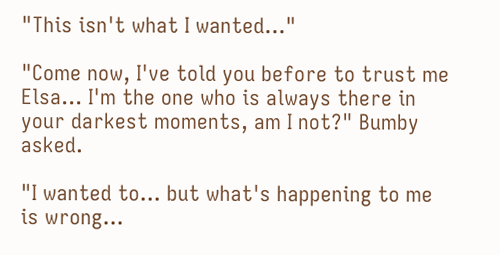"This isn't what I wanted..."

"Come now, I've told you before to trust me Elsa... I'm the one who is always there in your darkest moments, am I not?" Bumby asked.

"I wanted to... but what's happening to me is wrong...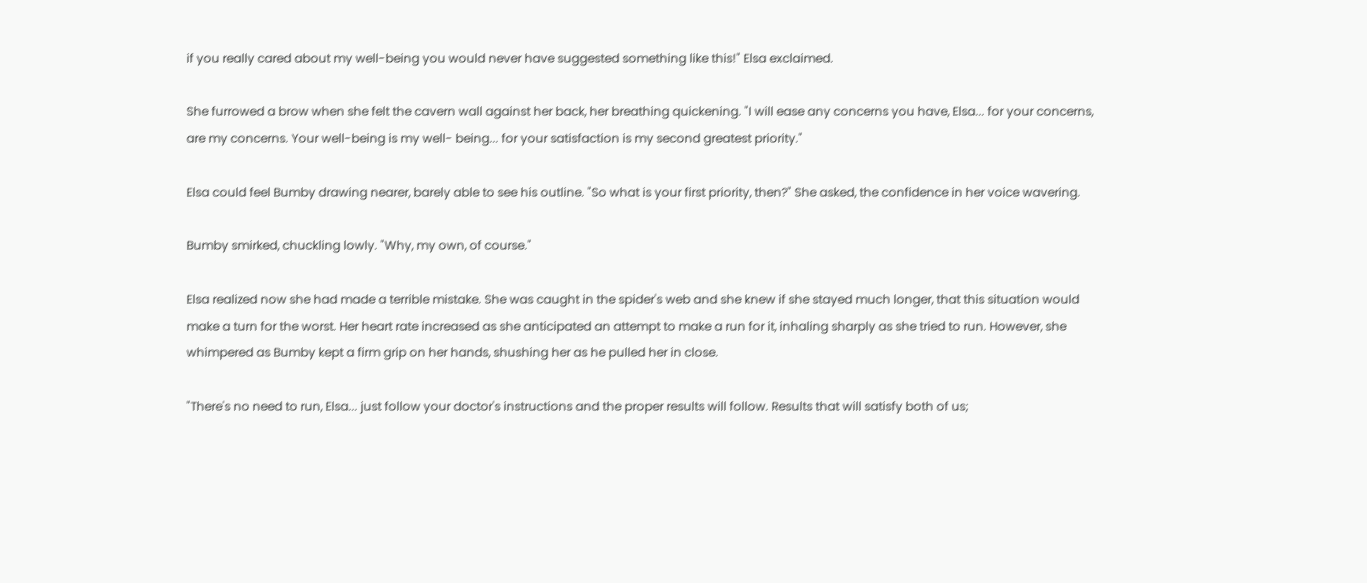if you really cared about my well-being you would never have suggested something like this!" Elsa exclaimed.

She furrowed a brow when she felt the cavern wall against her back, her breathing quickening. "I will ease any concerns you have, Elsa... for your concerns, are my concerns. Your well-being is my well- being... for your satisfaction is my second greatest priority."

Elsa could feel Bumby drawing nearer, barely able to see his outline. "So what is your first priority, then?" She asked, the confidence in her voice wavering.

Bumby smirked, chuckling lowly. "Why, my own, of course."

Elsa realized now she had made a terrible mistake. She was caught in the spider's web and she knew if she stayed much longer, that this situation would make a turn for the worst. Her heart rate increased as she anticipated an attempt to make a run for it, inhaling sharply as she tried to run. However, she whimpered as Bumby kept a firm grip on her hands, shushing her as he pulled her in close.

"There's no need to run, Elsa... just follow your doctor's instructions and the proper results will follow. Results that will satisfy both of us;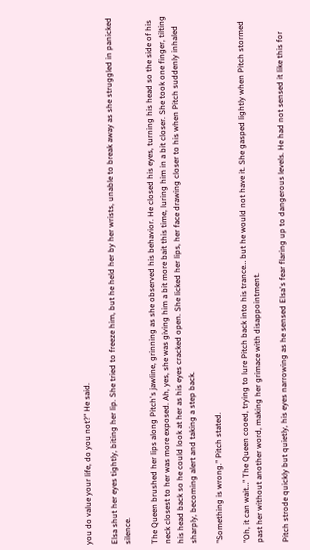you do value your life, do you not?" He said.

Elsa shut her eyes tightly, biting her lip. She tried to freeze him, but he held her by her wrists, unable to break away as she struggled in panicked silence.

The Queen brushed her lips along Pitch's jawline, grinning as she observed his behavior. He closed his eyes, turning his head so the side of his neck closest to her was more exposed. Ah, yes, she was giving him a bit more bait this time, luring him in a bit closer. She took one finger, tilting his head back so he could look at her as his eyes cracked open. She licked her lips, her face drawing closer to his when Pitch suddenly inhaled sharply, becoming alert and taking a step back.

"Something is wrong." Pitch stated.

"Oh, it can wait…" The Queen cooed, trying to lure Pitch back into his trance… but he would not have it. She gasped lightly when Pitch stormed past her without another word, making her grimace with disappointment.

Pitch strode quickly but quietly, his eyes narrowing as he sensed Elsa's fear flaring up to dangerous levels. He had not sensed it like this for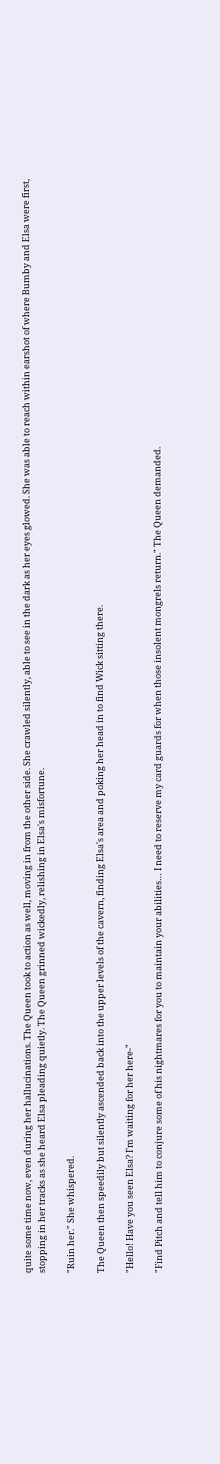quite some time now, even during her hallucinations. The Queen took to action as well, moving in from the other side. She crawled silently, able to see in the dark as her eyes glowed. She was able to reach within earshot of where Bumby and Elsa were first, stopping in her tracks as she heard Elsa pleading quietly. The Queen grinned wickedly, relishing in Elsa's misfortune.

"Ruin her." She whispered.

The Queen then speedily but silently ascended back into the upper levels of the cavern, finding Elsa's area and poking her head in to find Wick sitting there.

"Hello! Have you seen Elsa? I'm waiting for her here-"

"Find Pitch and tell him to conjure some of his nightmares for you to maintain your abilities… I need to reserve my card guards for when those insolent mongrels return." The Queen demanded.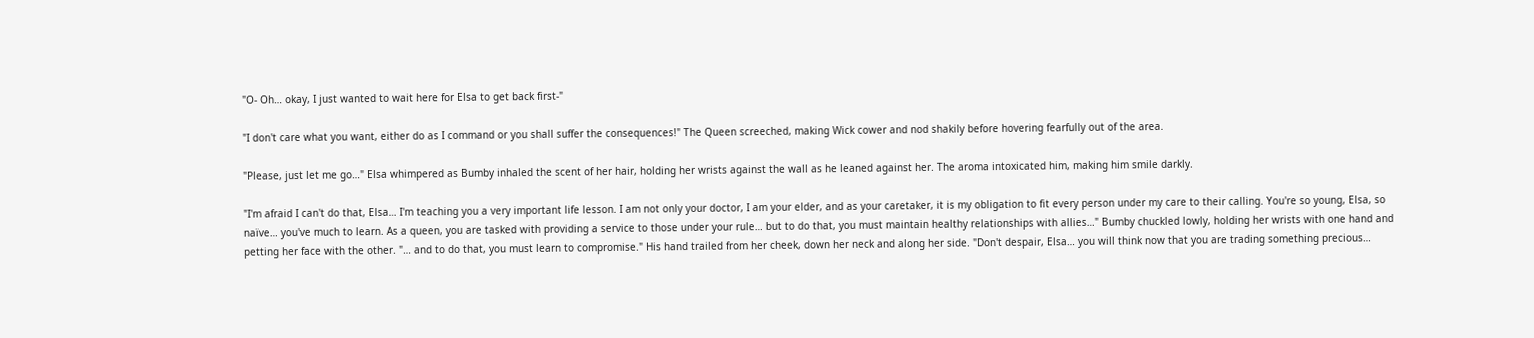"O- Oh… okay, I just wanted to wait here for Elsa to get back first-"

"I don't care what you want, either do as I command or you shall suffer the consequences!" The Queen screeched, making Wick cower and nod shakily before hovering fearfully out of the area.

"Please, just let me go…" Elsa whimpered as Bumby inhaled the scent of her hair, holding her wrists against the wall as he leaned against her. The aroma intoxicated him, making him smile darkly.

"I'm afraid I can't do that, Elsa… I'm teaching you a very important life lesson. I am not only your doctor, I am your elder, and as your caretaker, it is my obligation to fit every person under my care to their calling. You're so young, Elsa, so naïve… you've much to learn. As a queen, you are tasked with providing a service to those under your rule… but to do that, you must maintain healthy relationships with allies…" Bumby chuckled lowly, holding her wrists with one hand and petting her face with the other. "… and to do that, you must learn to compromise." His hand trailed from her cheek, down her neck and along her side. "Don't despair, Elsa… you will think now that you are trading something precious…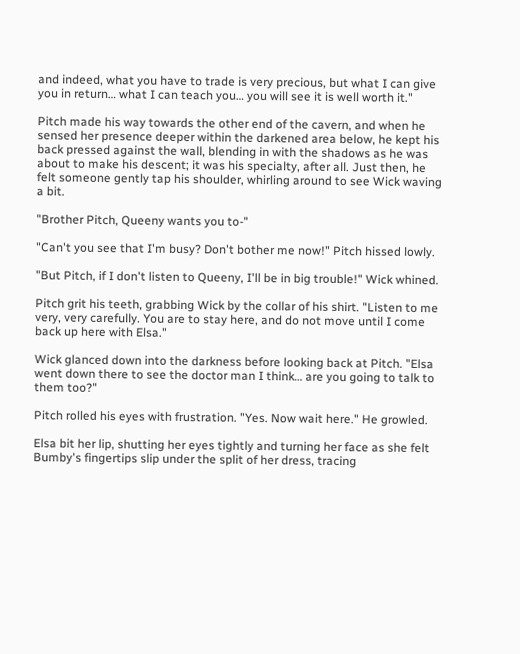and indeed, what you have to trade is very precious, but what I can give you in return… what I can teach you… you will see it is well worth it."

Pitch made his way towards the other end of the cavern, and when he sensed her presence deeper within the darkened area below, he kept his back pressed against the wall, blending in with the shadows as he was about to make his descent; it was his specialty, after all. Just then, he felt someone gently tap his shoulder, whirling around to see Wick waving a bit.

"Brother Pitch, Queeny wants you to-"

"Can't you see that I'm busy? Don't bother me now!" Pitch hissed lowly.

"But Pitch, if I don't listen to Queeny, I'll be in big trouble!" Wick whined.

Pitch grit his teeth, grabbing Wick by the collar of his shirt. "Listen to me very, very carefully. You are to stay here, and do not move until I come back up here with Elsa."

Wick glanced down into the darkness before looking back at Pitch. "Elsa went down there to see the doctor man I think… are you going to talk to them too?"

Pitch rolled his eyes with frustration. "Yes. Now wait here." He growled.

Elsa bit her lip, shutting her eyes tightly and turning her face as she felt Bumby's fingertips slip under the split of her dress, tracing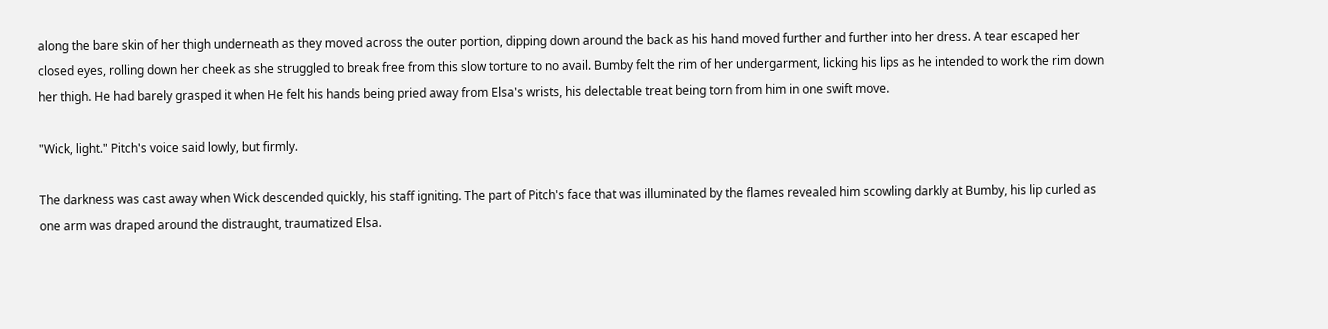along the bare skin of her thigh underneath as they moved across the outer portion, dipping down around the back as his hand moved further and further into her dress. A tear escaped her closed eyes, rolling down her cheek as she struggled to break free from this slow torture to no avail. Bumby felt the rim of her undergarment, licking his lips as he intended to work the rim down her thigh. He had barely grasped it when He felt his hands being pried away from Elsa's wrists, his delectable treat being torn from him in one swift move.

"Wick, light." Pitch's voice said lowly, but firmly.

The darkness was cast away when Wick descended quickly, his staff igniting. The part of Pitch's face that was illuminated by the flames revealed him scowling darkly at Bumby, his lip curled as one arm was draped around the distraught, traumatized Elsa.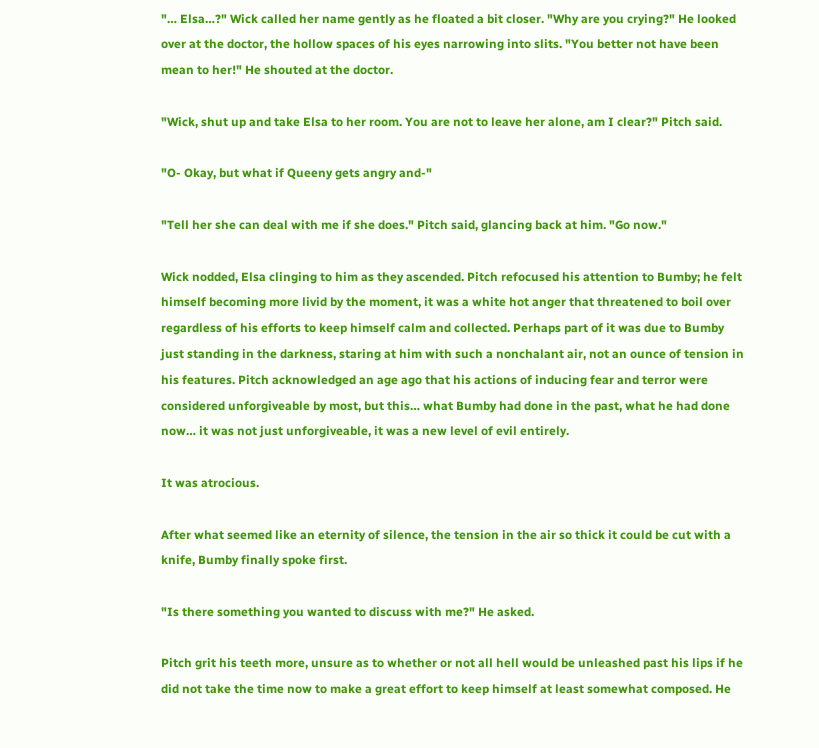"… Elsa…?" Wick called her name gently as he floated a bit closer. "Why are you crying?" He looked over at the doctor, the hollow spaces of his eyes narrowing into slits. "You better not have been mean to her!" He shouted at the doctor.

"Wick, shut up and take Elsa to her room. You are not to leave her alone, am I clear?" Pitch said.

"O- Okay, but what if Queeny gets angry and-"

"Tell her she can deal with me if she does." Pitch said, glancing back at him. "Go now."

Wick nodded, Elsa clinging to him as they ascended. Pitch refocused his attention to Bumby; he felt himself becoming more livid by the moment, it was a white hot anger that threatened to boil over regardless of his efforts to keep himself calm and collected. Perhaps part of it was due to Bumby just standing in the darkness, staring at him with such a nonchalant air, not an ounce of tension in his features. Pitch acknowledged an age ago that his actions of inducing fear and terror were considered unforgiveable by most, but this… what Bumby had done in the past, what he had done now… it was not just unforgiveable, it was a new level of evil entirely.

It was atrocious.

After what seemed like an eternity of silence, the tension in the air so thick it could be cut with a knife, Bumby finally spoke first.

"Is there something you wanted to discuss with me?" He asked.

Pitch grit his teeth more, unsure as to whether or not all hell would be unleashed past his lips if he did not take the time now to make a great effort to keep himself at least somewhat composed. He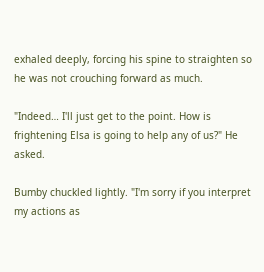exhaled deeply, forcing his spine to straighten so he was not crouching forward as much.

"Indeed… I'll just get to the point. How is frightening Elsa is going to help any of us?" He asked.

Bumby chuckled lightly. "I'm sorry if you interpret my actions as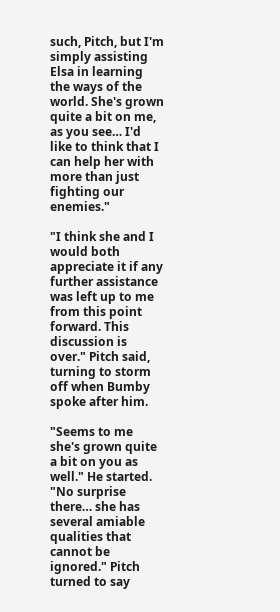such, Pitch, but I'm simply assisting Elsa in learning the ways of the world. She's grown quite a bit on me, as you see… I'd like to think that I can help her with more than just fighting our enemies."

"I think she and I would both appreciate it if any further assistance was left up to me from this point forward. This discussion is over." Pitch said, turning to storm off when Bumby spoke after him.

"Seems to me she's grown quite a bit on you as well." He started. "No surprise there… she has several amiable qualities that cannot be ignored." Pitch turned to say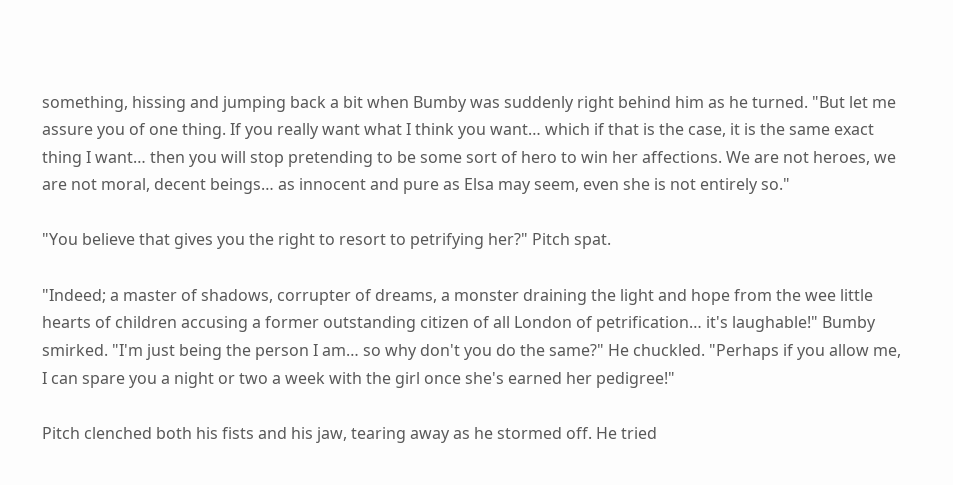something, hissing and jumping back a bit when Bumby was suddenly right behind him as he turned. "But let me assure you of one thing. If you really want what I think you want… which if that is the case, it is the same exact thing I want… then you will stop pretending to be some sort of hero to win her affections. We are not heroes, we are not moral, decent beings… as innocent and pure as Elsa may seem, even she is not entirely so."

"You believe that gives you the right to resort to petrifying her?" Pitch spat.

"Indeed; a master of shadows, corrupter of dreams, a monster draining the light and hope from the wee little hearts of children accusing a former outstanding citizen of all London of petrification… it's laughable!" Bumby smirked. "I'm just being the person I am… so why don't you do the same?" He chuckled. "Perhaps if you allow me, I can spare you a night or two a week with the girl once she's earned her pedigree!"

Pitch clenched both his fists and his jaw, tearing away as he stormed off. He tried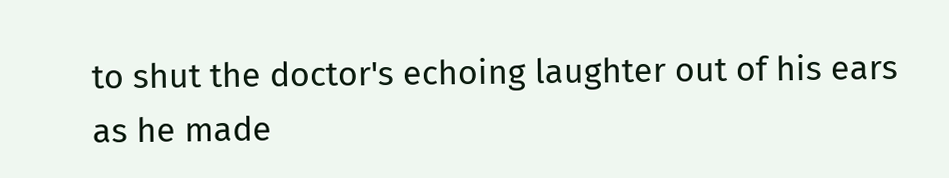to shut the doctor's echoing laughter out of his ears as he made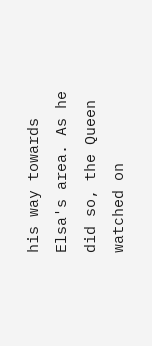his way towards Elsa's area. As he did so, the Queen watched on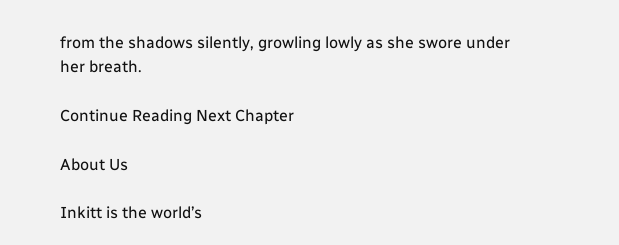from the shadows silently, growling lowly as she swore under her breath.

Continue Reading Next Chapter

About Us

Inkitt is the world’s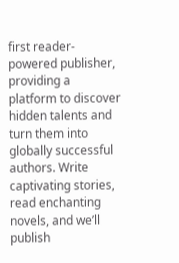first reader-powered publisher, providing a platform to discover hidden talents and turn them into globally successful authors. Write captivating stories, read enchanting novels, and we’ll publish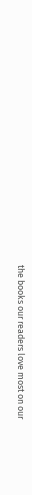the books our readers love most on our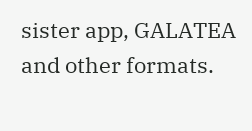sister app, GALATEA and other formats.